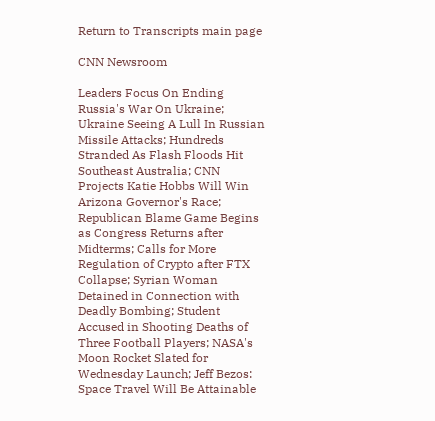Return to Transcripts main page

CNN Newsroom

Leaders Focus On Ending Russia's War On Ukraine; Ukraine Seeing A Lull In Russian Missile Attacks; Hundreds Stranded As Flash Floods Hit Southeast Australia; CNN Projects Katie Hobbs Will Win Arizona Governor's Race; Republican Blame Game Begins as Congress Returns after Midterms; Calls for More Regulation of Crypto after FTX Collapse; Syrian Woman Detained in Connection with Deadly Bombing; Student Accused in Shooting Deaths of Three Football Players; NASA's Moon Rocket Slated for Wednesday Launch; Jeff Bezos: Space Travel Will Be Attainable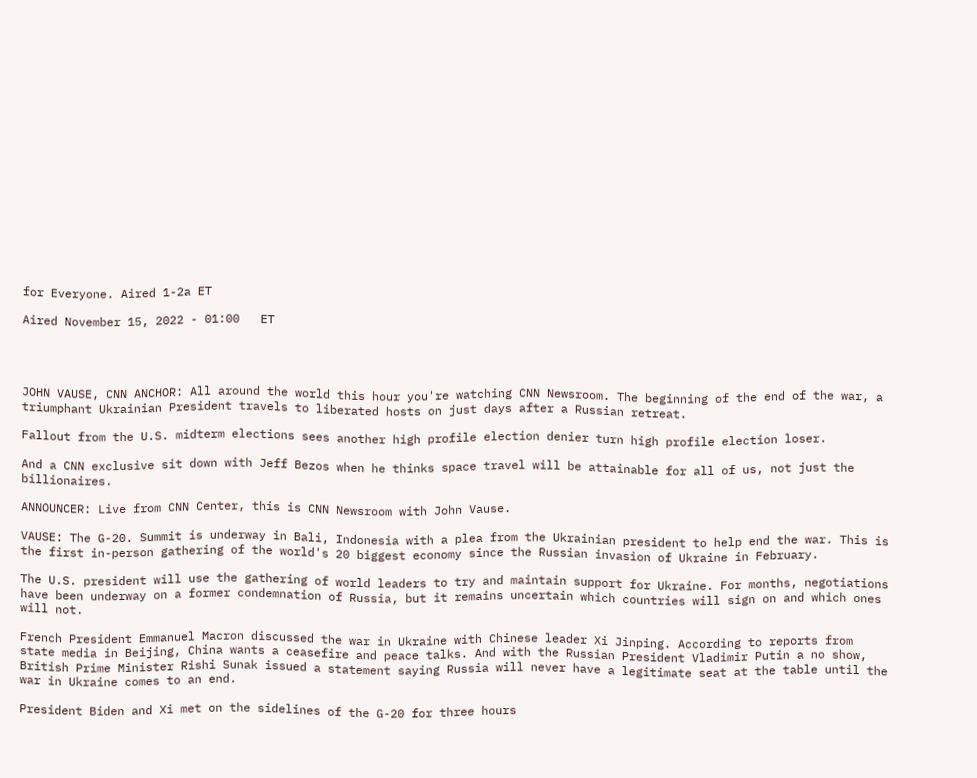for Everyone. Aired 1-2a ET

Aired November 15, 2022 - 01:00   ET




JOHN VAUSE, CNN ANCHOR: All around the world this hour you're watching CNN Newsroom. The beginning of the end of the war, a triumphant Ukrainian President travels to liberated hosts on just days after a Russian retreat.

Fallout from the U.S. midterm elections sees another high profile election denier turn high profile election loser.

And a CNN exclusive sit down with Jeff Bezos when he thinks space travel will be attainable for all of us, not just the billionaires.

ANNOUNCER: Live from CNN Center, this is CNN Newsroom with John Vause.

VAUSE: The G-20. Summit is underway in Bali, Indonesia with a plea from the Ukrainian president to help end the war. This is the first in-person gathering of the world's 20 biggest economy since the Russian invasion of Ukraine in February.

The U.S. president will use the gathering of world leaders to try and maintain support for Ukraine. For months, negotiations have been underway on a former condemnation of Russia, but it remains uncertain which countries will sign on and which ones will not.

French President Emmanuel Macron discussed the war in Ukraine with Chinese leader Xi Jinping. According to reports from state media in Beijing, China wants a ceasefire and peace talks. And with the Russian President Vladimir Putin a no show, British Prime Minister Rishi Sunak issued a statement saying Russia will never have a legitimate seat at the table until the war in Ukraine comes to an end.

President Biden and Xi met on the sidelines of the G-20 for three hours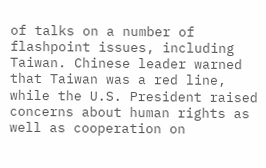of talks on a number of flashpoint issues, including Taiwan. Chinese leader warned that Taiwan was a red line, while the U.S. President raised concerns about human rights as well as cooperation on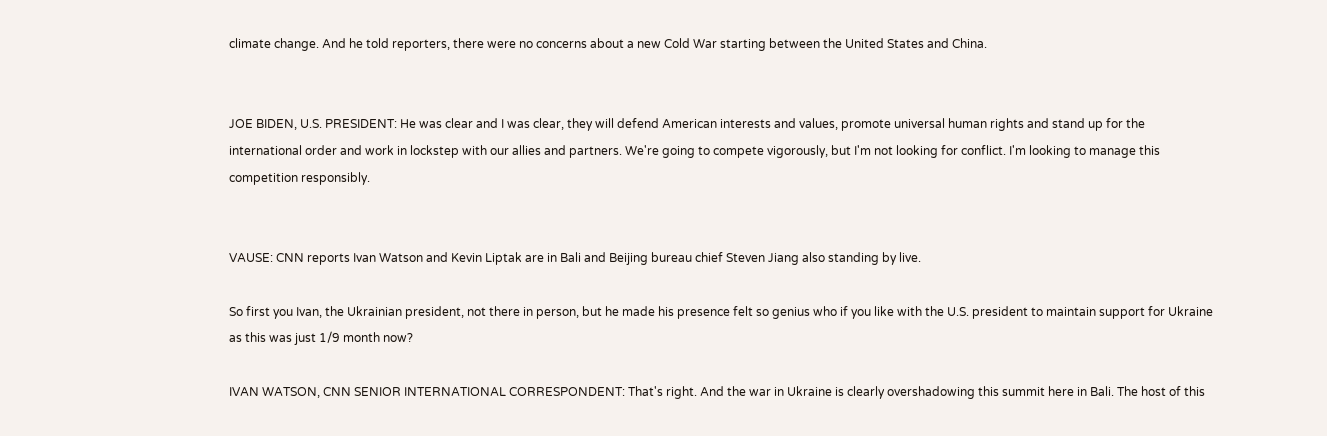climate change. And he told reporters, there were no concerns about a new Cold War starting between the United States and China.


JOE BIDEN, U.S. PRESIDENT: He was clear and I was clear, they will defend American interests and values, promote universal human rights and stand up for the international order and work in lockstep with our allies and partners. We're going to compete vigorously, but I'm not looking for conflict. I'm looking to manage this competition responsibly.


VAUSE: CNN reports Ivan Watson and Kevin Liptak are in Bali and Beijing bureau chief Steven Jiang also standing by live.

So first you Ivan, the Ukrainian president, not there in person, but he made his presence felt so genius who if you like with the U.S. president to maintain support for Ukraine as this was just 1/9 month now?

IVAN WATSON, CNN SENIOR INTERNATIONAL CORRESPONDENT: That's right. And the war in Ukraine is clearly overshadowing this summit here in Bali. The host of this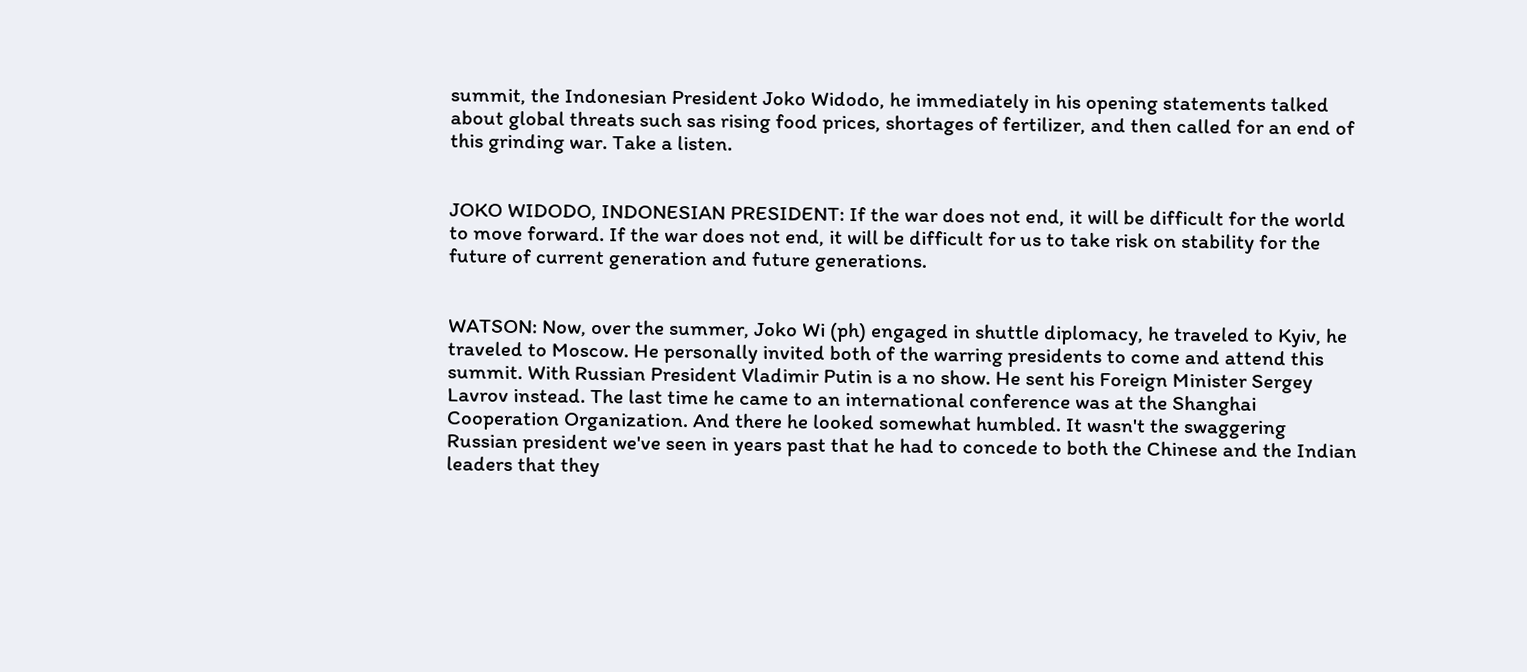summit, the Indonesian President Joko Widodo, he immediately in his opening statements talked about global threats such sas rising food prices, shortages of fertilizer, and then called for an end of this grinding war. Take a listen.


JOKO WIDODO, INDONESIAN PRESIDENT: If the war does not end, it will be difficult for the world to move forward. If the war does not end, it will be difficult for us to take risk on stability for the future of current generation and future generations.


WATSON: Now, over the summer, Joko Wi (ph) engaged in shuttle diplomacy, he traveled to Kyiv, he traveled to Moscow. He personally invited both of the warring presidents to come and attend this summit. With Russian President Vladimir Putin is a no show. He sent his Foreign Minister Sergey Lavrov instead. The last time he came to an international conference was at the Shanghai Cooperation Organization. And there he looked somewhat humbled. It wasn't the swaggering Russian president we've seen in years past that he had to concede to both the Chinese and the Indian leaders that they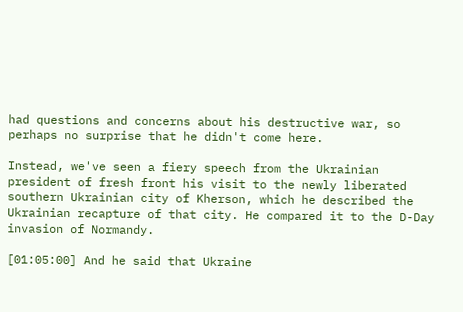had questions and concerns about his destructive war, so perhaps no surprise that he didn't come here.

Instead, we've seen a fiery speech from the Ukrainian president of fresh front his visit to the newly liberated southern Ukrainian city of Kherson, which he described the Ukrainian recapture of that city. He compared it to the D-Day invasion of Normandy.

[01:05:00] And he said that Ukraine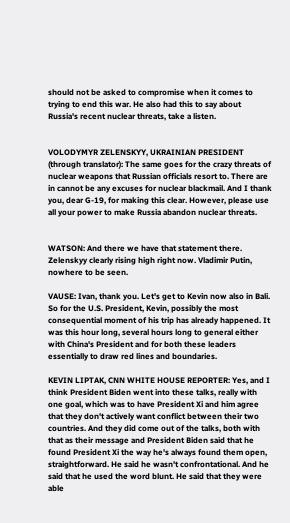should not be asked to compromise when it comes to trying to end this war. He also had this to say about Russia's recent nuclear threats, take a listen.


VOLODYMYR ZELENSKYY, UKRAINIAN PRESIDENT (through translator): The same goes for the crazy threats of nuclear weapons that Russian officials resort to. There are in cannot be any excuses for nuclear blackmail. And I thank you, dear G-19, for making this clear. However, please use all your power to make Russia abandon nuclear threats.


WATSON: And there we have that statement there. Zelenskyy clearly rising high right now. Vladimir Putin, nowhere to be seen.

VAUSE: Ivan, thank you. Let's get to Kevin now also in Bali. So for the U.S. President, Kevin, possibly the most consequential moment of his trip has already happened. It was this hour long, several hours long to general either with China's President and for both these leaders essentially to draw red lines and boundaries.

KEVIN LIPTAK, CNN WHITE HOUSE REPORTER: Yes, and I think President Biden went into these talks, really with one goal, which was to have President Xi and him agree that they don't actively want conflict between their two countries. And they did come out of the talks, both with that as their message and President Biden said that he found President Xi the way he's always found them open, straightforward. He said he wasn't confrontational. And he said that he used the word blunt. He said that they were able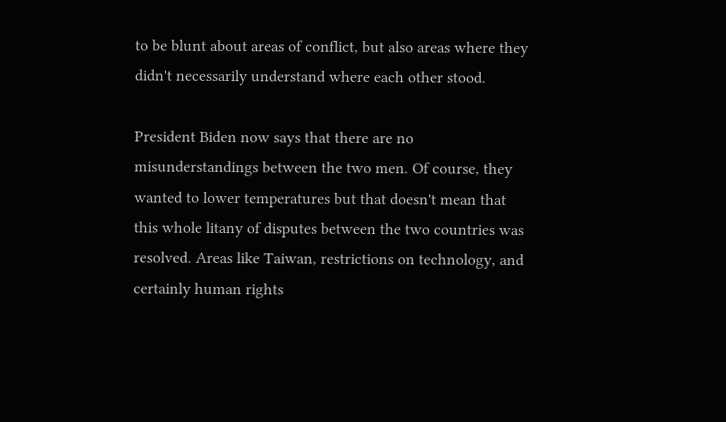to be blunt about areas of conflict, but also areas where they didn't necessarily understand where each other stood.

President Biden now says that there are no misunderstandings between the two men. Of course, they wanted to lower temperatures but that doesn't mean that this whole litany of disputes between the two countries was resolved. Areas like Taiwan, restrictions on technology, and certainly human rights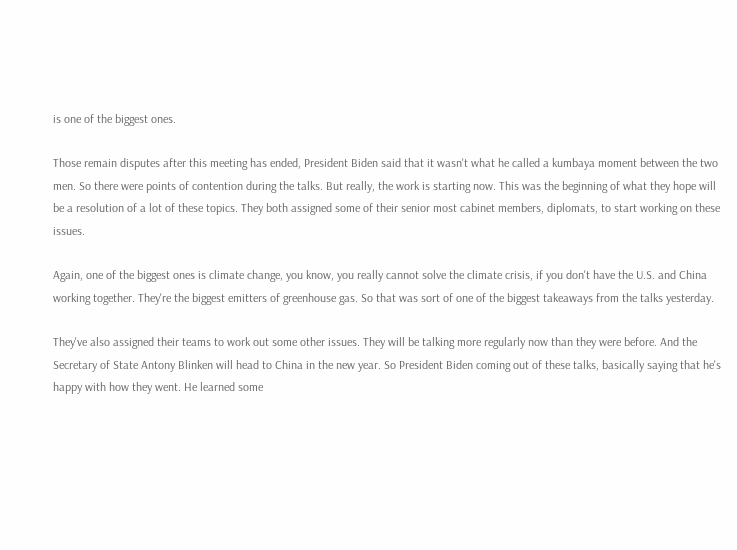is one of the biggest ones.

Those remain disputes after this meeting has ended, President Biden said that it wasn't what he called a kumbaya moment between the two men. So there were points of contention during the talks. But really, the work is starting now. This was the beginning of what they hope will be a resolution of a lot of these topics. They both assigned some of their senior most cabinet members, diplomats, to start working on these issues.

Again, one of the biggest ones is climate change, you know, you really cannot solve the climate crisis, if you don't have the U.S. and China working together. They're the biggest emitters of greenhouse gas. So that was sort of one of the biggest takeaways from the talks yesterday.

They've also assigned their teams to work out some other issues. They will be talking more regularly now than they were before. And the Secretary of State Antony Blinken will head to China in the new year. So President Biden coming out of these talks, basically saying that he's happy with how they went. He learned some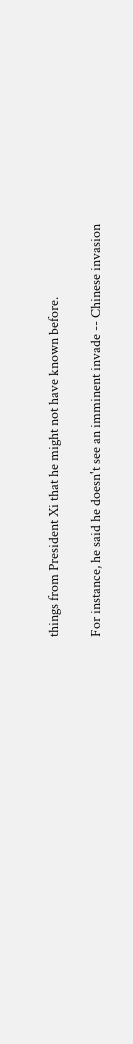things from President Xi that he might not have known before.

For instance, he said he doesn't see an imminent invade -- Chinese invasion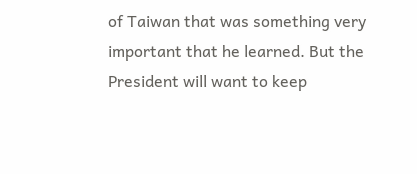of Taiwan that was something very important that he learned. But the President will want to keep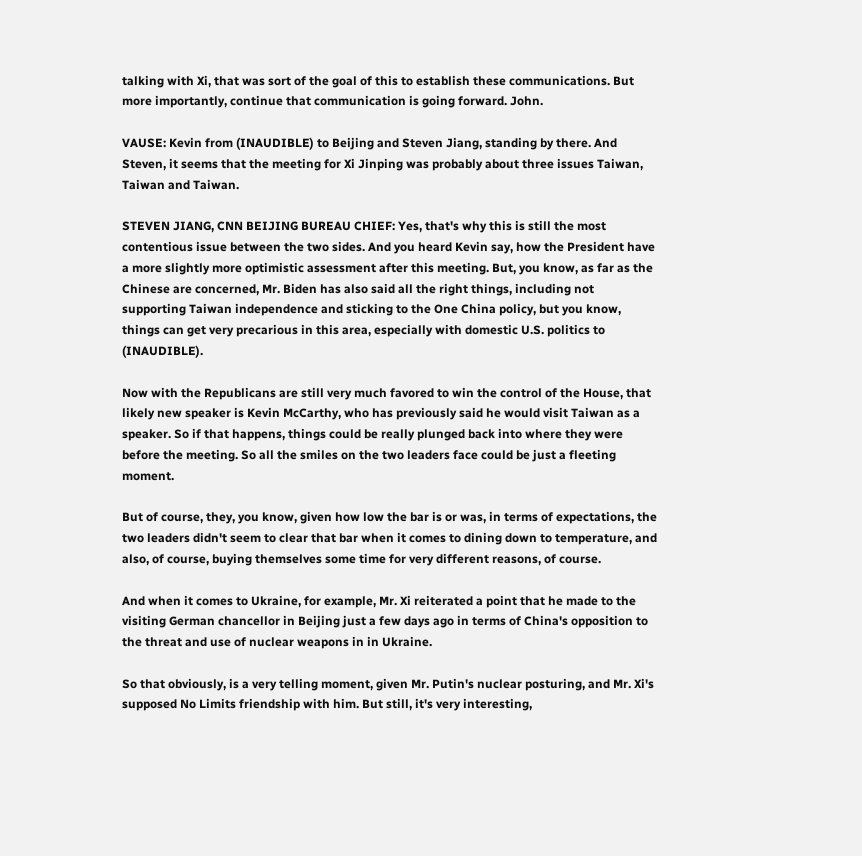talking with Xi, that was sort of the goal of this to establish these communications. But more importantly, continue that communication is going forward. John.

VAUSE: Kevin from (INAUDIBLE) to Beijing and Steven Jiang, standing by there. And Steven, it seems that the meeting for Xi Jinping was probably about three issues Taiwan, Taiwan and Taiwan.

STEVEN JIANG, CNN BEIJING BUREAU CHIEF: Yes, that's why this is still the most contentious issue between the two sides. And you heard Kevin say, how the President have a more slightly more optimistic assessment after this meeting. But, you know, as far as the Chinese are concerned, Mr. Biden has also said all the right things, including not supporting Taiwan independence and sticking to the One China policy, but you know, things can get very precarious in this area, especially with domestic U.S. politics to (INAUDIBLE).

Now with the Republicans are still very much favored to win the control of the House, that likely new speaker is Kevin McCarthy, who has previously said he would visit Taiwan as a speaker. So if that happens, things could be really plunged back into where they were before the meeting. So all the smiles on the two leaders face could be just a fleeting moment.

But of course, they, you know, given how low the bar is or was, in terms of expectations, the two leaders didn't seem to clear that bar when it comes to dining down to temperature, and also, of course, buying themselves some time for very different reasons, of course.

And when it comes to Ukraine, for example, Mr. Xi reiterated a point that he made to the visiting German chancellor in Beijing just a few days ago in terms of China's opposition to the threat and use of nuclear weapons in in Ukraine.

So that obviously, is a very telling moment, given Mr. Putin's nuclear posturing, and Mr. Xi's supposed No Limits friendship with him. But still, it's very interesting,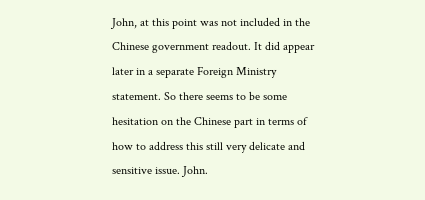John, at this point was not included in the Chinese government readout. It did appear later in a separate Foreign Ministry statement. So there seems to be some hesitation on the Chinese part in terms of how to address this still very delicate and sensitive issue. John.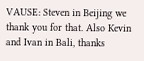VAUSE: Steven in Beijing we thank you for that. Also Kevin and Ivan in Bali, thanks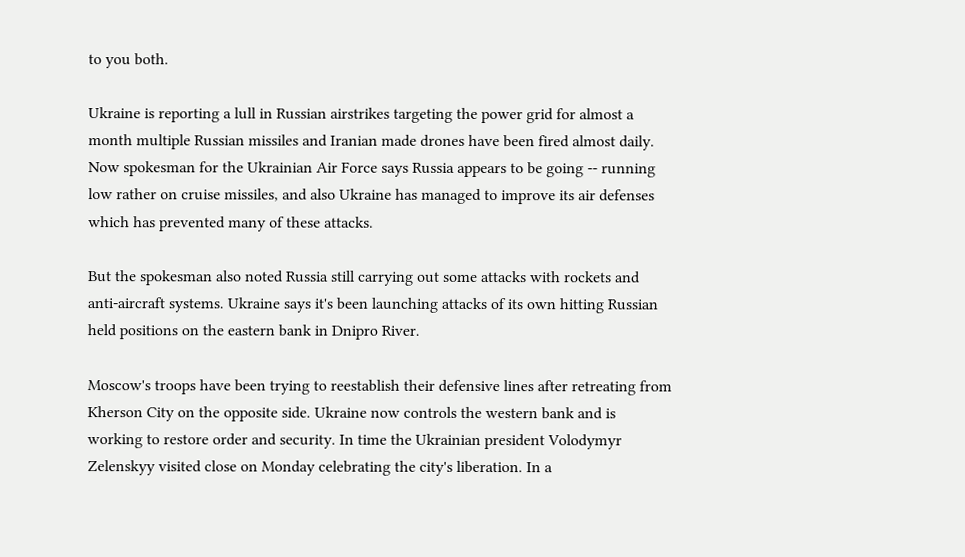to you both.

Ukraine is reporting a lull in Russian airstrikes targeting the power grid for almost a month multiple Russian missiles and Iranian made drones have been fired almost daily. Now spokesman for the Ukrainian Air Force says Russia appears to be going -- running low rather on cruise missiles, and also Ukraine has managed to improve its air defenses which has prevented many of these attacks.

But the spokesman also noted Russia still carrying out some attacks with rockets and anti-aircraft systems. Ukraine says it's been launching attacks of its own hitting Russian held positions on the eastern bank in Dnipro River.

Moscow's troops have been trying to reestablish their defensive lines after retreating from Kherson City on the opposite side. Ukraine now controls the western bank and is working to restore order and security. In time the Ukrainian president Volodymyr Zelenskyy visited close on Monday celebrating the city's liberation. In a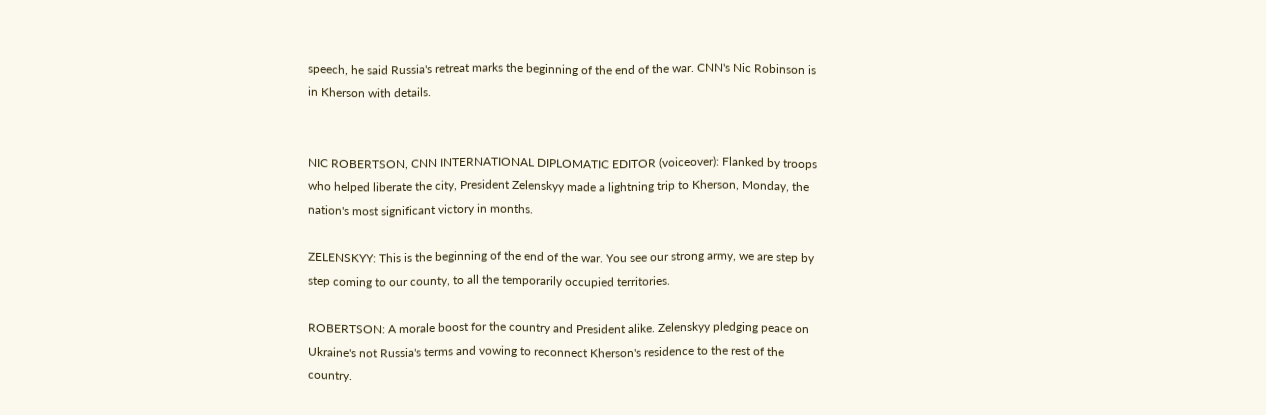speech, he said Russia's retreat marks the beginning of the end of the war. CNN's Nic Robinson is in Kherson with details.


NIC ROBERTSON, CNN INTERNATIONAL DIPLOMATIC EDITOR (voiceover): Flanked by troops who helped liberate the city, President Zelenskyy made a lightning trip to Kherson, Monday, the nation's most significant victory in months.

ZELENSKYY: This is the beginning of the end of the war. You see our strong army, we are step by step coming to our county, to all the temporarily occupied territories.

ROBERTSON: A morale boost for the country and President alike. Zelenskyy pledging peace on Ukraine's not Russia's terms and vowing to reconnect Kherson's residence to the rest of the country.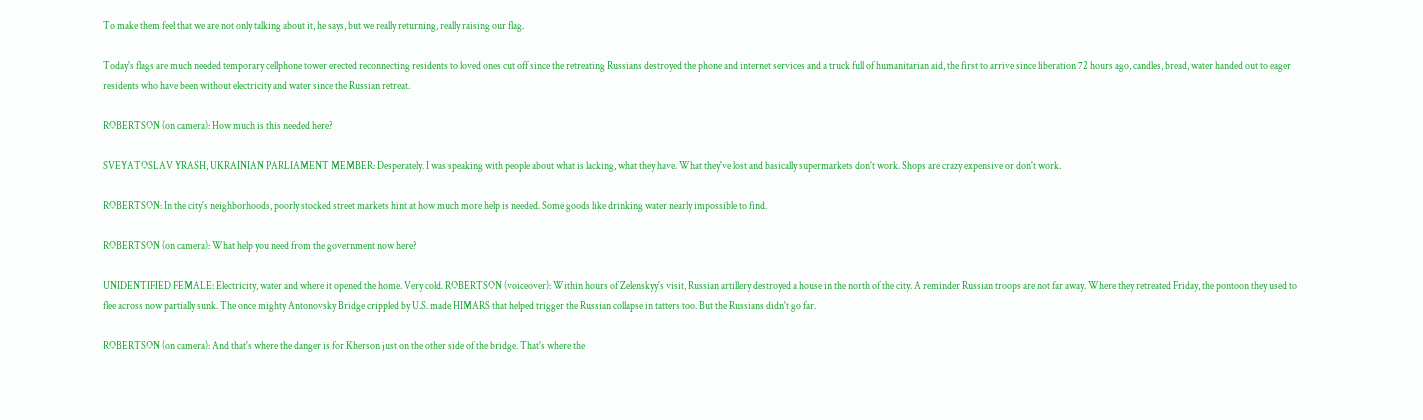To make them feel that we are not only talking about it, he says, but we really returning, really raising our flag.

Today's flags are much needed temporary cellphone tower erected reconnecting residents to loved ones cut off since the retreating Russians destroyed the phone and internet services and a truck full of humanitarian aid, the first to arrive since liberation 72 hours ago, candles, bread, water handed out to eager residents who have been without electricity and water since the Russian retreat.

ROBERTSON (on camera): How much is this needed here?

SVEYATOSLAV YRASH, UKRAINIAN PARLIAMENT MEMBER: Desperately. I was speaking with people about what is lacking, what they have. What they've lost and basically supermarkets don't work. Shops are crazy expensive or don't work.

ROBERTSON: In the city's neighborhoods, poorly stocked street markets hint at how much more help is needed. Some goods like drinking water nearly impossible to find.

ROBERTSON (on camera): What help you need from the government now here?

UNIDENTIFIED FEMALE: Electricity, water and where it opened the home. Very cold. ROBERTSON (voiceover): Within hours of Zelenskyy's visit, Russian artillery destroyed a house in the north of the city. A reminder Russian troops are not far away. Where they retreated Friday, the pontoon they used to flee across now partially sunk. The once mighty Antonovsky Bridge crippled by U.S. made HIMARS that helped trigger the Russian collapse in tatters too. But the Russians didn't go far.

ROBERTSON (on camera): And that's where the danger is for Kherson just on the other side of the bridge. That's where the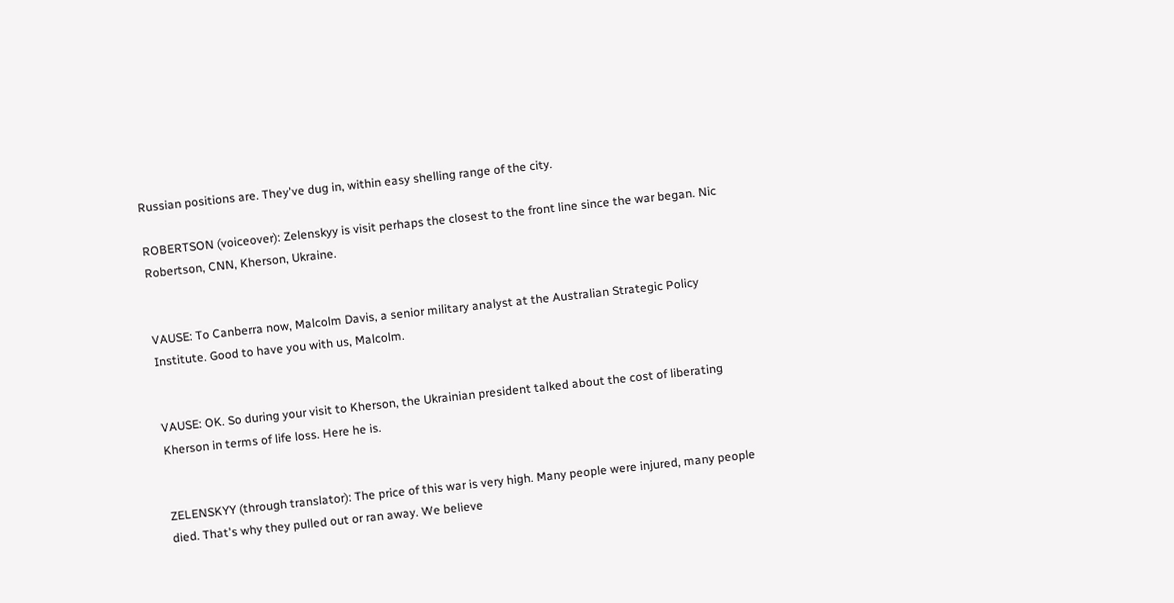Russian positions are. They've dug in, within easy shelling range of the city.

ROBERTSON (voiceover): Zelenskyy is visit perhaps the closest to the front line since the war began. Nic Robertson, CNN, Kherson, Ukraine.


VAUSE: To Canberra now, Malcolm Davis, a senior military analyst at the Australian Strategic Policy Institute. Good to have you with us, Malcolm.


VAUSE: OK. So during your visit to Kherson, the Ukrainian president talked about the cost of liberating Kherson in terms of life loss. Here he is.


ZELENSKYY (through translator): The price of this war is very high. Many people were injured, many people died. That's why they pulled out or ran away. We believe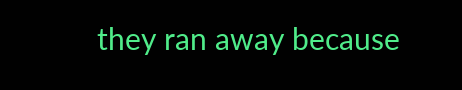they ran away because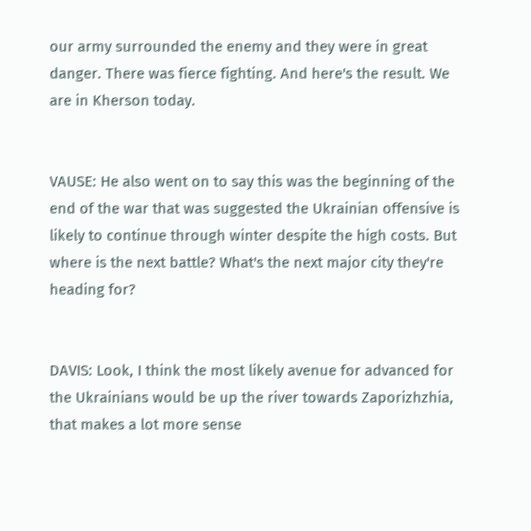our army surrounded the enemy and they were in great danger. There was fierce fighting. And here's the result. We are in Kherson today.


VAUSE: He also went on to say this was the beginning of the end of the war that was suggested the Ukrainian offensive is likely to continue through winter despite the high costs. But where is the next battle? What's the next major city they're heading for?


DAVIS: Look, I think the most likely avenue for advanced for the Ukrainians would be up the river towards Zaporizhzhia, that makes a lot more sense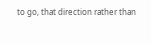to go, that direction rather than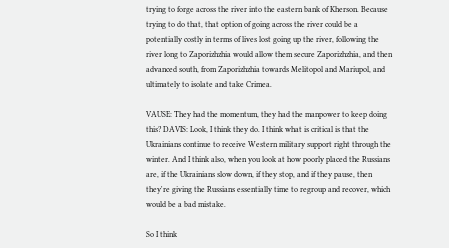trying to forge across the river into the eastern bank of Kherson. Because trying to do that, that option of going across the river could be a potentially costly in terms of lives lost going up the river, following the river long to Zaporizhzhia would allow them secure Zaporizhzhia, and then advanced south, from Zaporizhzhia towards Melitopol and Mariupol, and ultimately to isolate and take Crimea.

VAUSE: They had the momentum, they had the manpower to keep doing this? DAVIS: Look, I think they do. I think what is critical is that the Ukrainians continue to receive Western military support right through the winter. And I think also, when you look at how poorly placed the Russians are, if the Ukrainians slow down, if they stop, and if they pause, then they're giving the Russians essentially time to regroup and recover, which would be a bad mistake.

So I think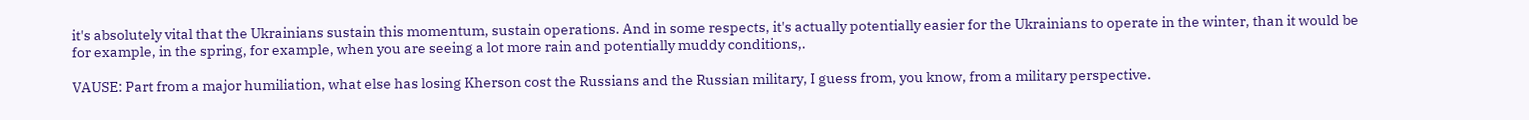it's absolutely vital that the Ukrainians sustain this momentum, sustain operations. And in some respects, it's actually potentially easier for the Ukrainians to operate in the winter, than it would be for example, in the spring, for example, when you are seeing a lot more rain and potentially muddy conditions,.

VAUSE: Part from a major humiliation, what else has losing Kherson cost the Russians and the Russian military, I guess from, you know, from a military perspective.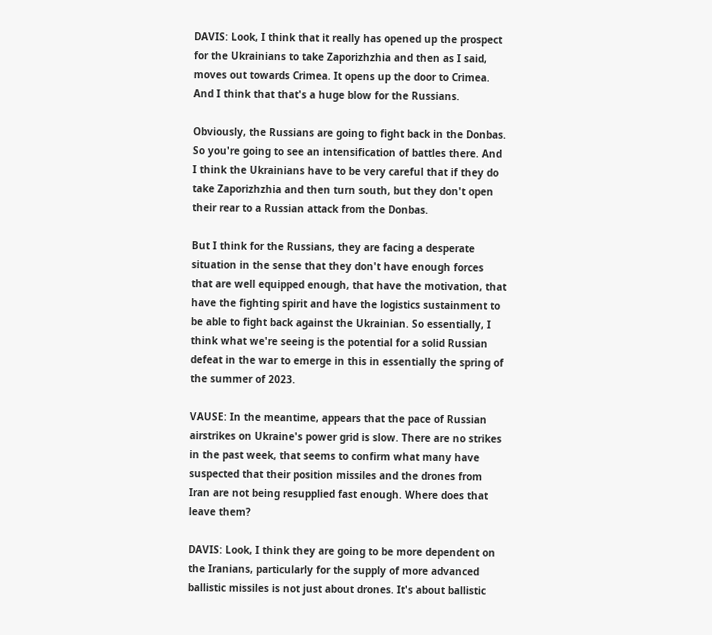DAVIS: Look, I think that it really has opened up the prospect for the Ukrainians to take Zaporizhzhia and then as I said, moves out towards Crimea. It opens up the door to Crimea. And I think that that's a huge blow for the Russians.

Obviously, the Russians are going to fight back in the Donbas. So you're going to see an intensification of battles there. And I think the Ukrainians have to be very careful that if they do take Zaporizhzhia and then turn south, but they don't open their rear to a Russian attack from the Donbas.

But I think for the Russians, they are facing a desperate situation in the sense that they don't have enough forces that are well equipped enough, that have the motivation, that have the fighting spirit and have the logistics sustainment to be able to fight back against the Ukrainian. So essentially, I think what we're seeing is the potential for a solid Russian defeat in the war to emerge in this in essentially the spring of the summer of 2023.

VAUSE: In the meantime, appears that the pace of Russian airstrikes on Ukraine's power grid is slow. There are no strikes in the past week, that seems to confirm what many have suspected that their position missiles and the drones from Iran are not being resupplied fast enough. Where does that leave them?

DAVIS: Look, I think they are going to be more dependent on the Iranians, particularly for the supply of more advanced ballistic missiles is not just about drones. It's about ballistic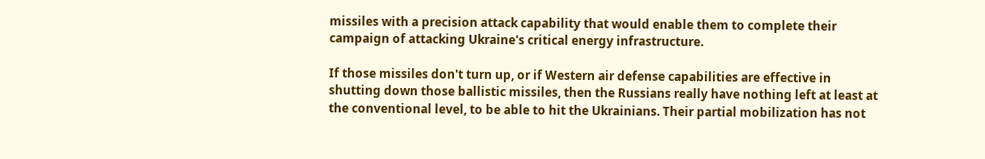missiles with a precision attack capability that would enable them to complete their campaign of attacking Ukraine's critical energy infrastructure.

If those missiles don't turn up, or if Western air defense capabilities are effective in shutting down those ballistic missiles, then the Russians really have nothing left at least at the conventional level, to be able to hit the Ukrainians. Their partial mobilization has not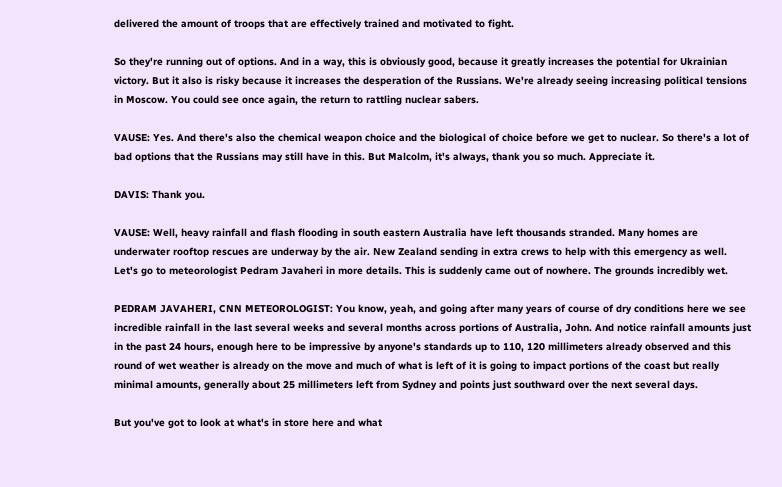delivered the amount of troops that are effectively trained and motivated to fight.

So they're running out of options. And in a way, this is obviously good, because it greatly increases the potential for Ukrainian victory. But it also is risky because it increases the desperation of the Russians. We're already seeing increasing political tensions in Moscow. You could see once again, the return to rattling nuclear sabers.

VAUSE: Yes. And there's also the chemical weapon choice and the biological of choice before we get to nuclear. So there's a lot of bad options that the Russians may still have in this. But Malcolm, it's always, thank you so much. Appreciate it.

DAVIS: Thank you.

VAUSE: Well, heavy rainfall and flash flooding in south eastern Australia have left thousands stranded. Many homes are underwater rooftop rescues are underway by the air. New Zealand sending in extra crews to help with this emergency as well. Let's go to meteorologist Pedram Javaheri in more details. This is suddenly came out of nowhere. The grounds incredibly wet.

PEDRAM JAVAHERI, CNN METEOROLOGIST: You know, yeah, and going after many years of course of dry conditions here we see incredible rainfall in the last several weeks and several months across portions of Australia, John. And notice rainfall amounts just in the past 24 hours, enough here to be impressive by anyone's standards up to 110, 120 millimeters already observed and this round of wet weather is already on the move and much of what is left of it is going to impact portions of the coast but really minimal amounts, generally about 25 millimeters left from Sydney and points just southward over the next several days.

But you've got to look at what's in store here and what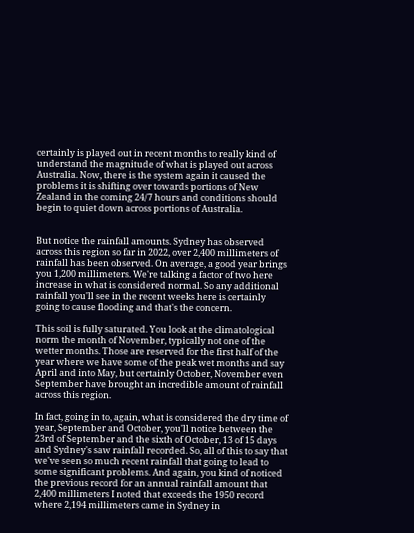certainly is played out in recent months to really kind of understand the magnitude of what is played out across Australia. Now, there is the system again it caused the problems it is shifting over towards portions of New Zealand in the coming 24/7 hours and conditions should begin to quiet down across portions of Australia.


But notice the rainfall amounts. Sydney has observed across this region so far in 2022, over 2,400 millimeters of rainfall has been observed. On average, a good year brings you 1,200 millimeters. We're talking a factor of two here increase in what is considered normal. So any additional rainfall you'll see in the recent weeks here is certainly going to cause flooding and that's the concern.

This soil is fully saturated. You look at the climatological norm the month of November, typically not one of the wetter months. Those are reserved for the first half of the year where we have some of the peak wet months and say April and into May, but certainly October, November even September have brought an incredible amount of rainfall across this region.

In fact, going in to, again, what is considered the dry time of year, September and October, you'll notice between the 23rd of September and the sixth of October, 13 of 15 days and Sydney's saw rainfall recorded. So, all of this to say that we've seen so much recent rainfall that going to lead to some significant problems. And again, you kind of noticed the previous record for an annual rainfall amount that 2,400 millimeters I noted that exceeds the 1950 record where 2,194 millimeters came in Sydney in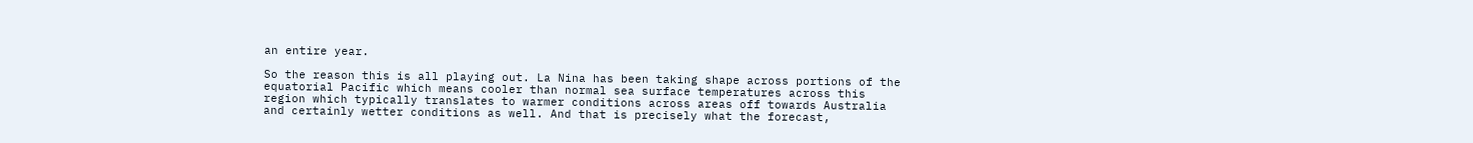an entire year.

So the reason this is all playing out. La Nina has been taking shape across portions of the equatorial Pacific which means cooler than normal sea surface temperatures across this region which typically translates to warmer conditions across areas off towards Australia and certainly wetter conditions as well. And that is precisely what the forecast,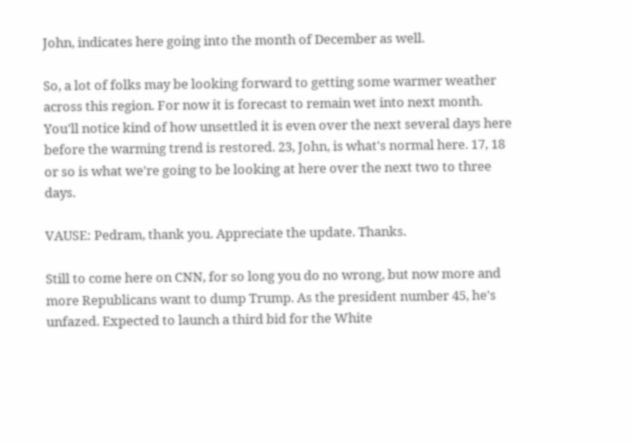John, indicates here going into the month of December as well.

So, a lot of folks may be looking forward to getting some warmer weather across this region. For now it is forecast to remain wet into next month. You'll notice kind of how unsettled it is even over the next several days here before the warming trend is restored. 23, John, is what's normal here. 17, 18 or so is what we're going to be looking at here over the next two to three days.

VAUSE: Pedram, thank you. Appreciate the update. Thanks.

Still to come here on CNN, for so long you do no wrong, but now more and more Republicans want to dump Trump. As the president number 45, he's unfazed. Expected to launch a third bid for the White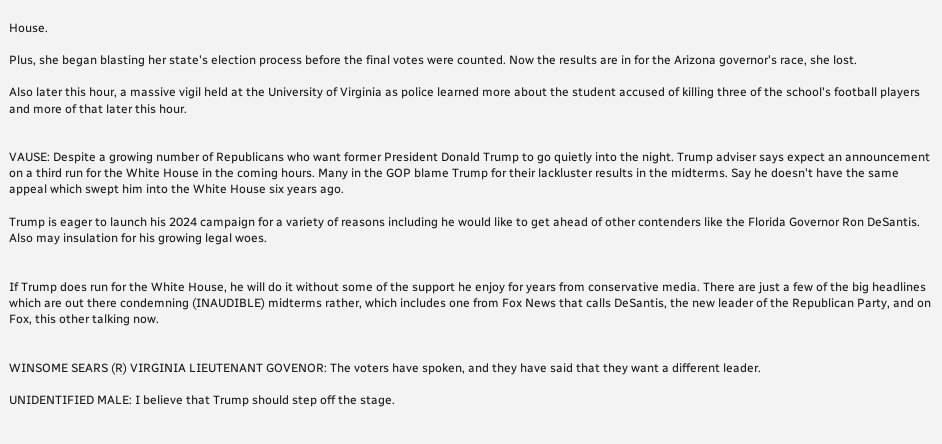House.

Plus, she began blasting her state's election process before the final votes were counted. Now the results are in for the Arizona governor's race, she lost.

Also later this hour, a massive vigil held at the University of Virginia as police learned more about the student accused of killing three of the school's football players and more of that later this hour.


VAUSE: Despite a growing number of Republicans who want former President Donald Trump to go quietly into the night. Trump adviser says expect an announcement on a third run for the White House in the coming hours. Many in the GOP blame Trump for their lackluster results in the midterms. Say he doesn't have the same appeal which swept him into the White House six years ago.

Trump is eager to launch his 2024 campaign for a variety of reasons including he would like to get ahead of other contenders like the Florida Governor Ron DeSantis. Also may insulation for his growing legal woes.


If Trump does run for the White House, he will do it without some of the support he enjoy for years from conservative media. There are just a few of the big headlines which are out there condemning (INAUDIBLE) midterms rather, which includes one from Fox News that calls DeSantis, the new leader of the Republican Party, and on Fox, this other talking now.


WINSOME SEARS (R) VIRGINIA LIEUTENANT GOVENOR: The voters have spoken, and they have said that they want a different leader.

UNIDENTIFIED MALE: I believe that Trump should step off the stage.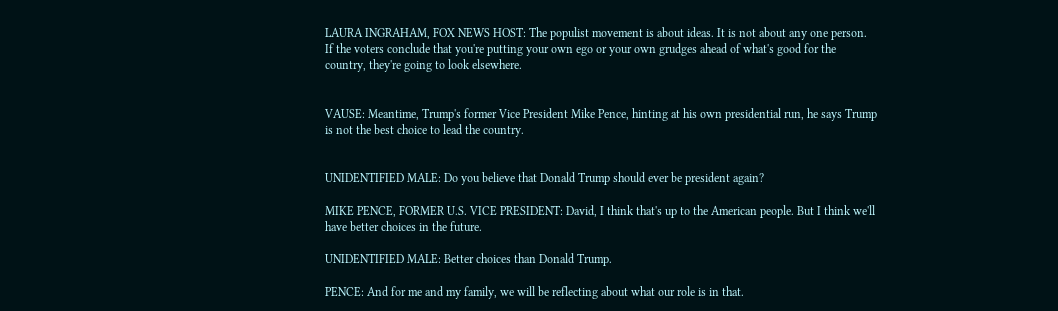LAURA INGRAHAM, FOX NEWS HOST: The populist movement is about ideas. It is not about any one person. If the voters conclude that you're putting your own ego or your own grudges ahead of what's good for the country, they're going to look elsewhere.


VAUSE: Meantime, Trump's former Vice President Mike Pence, hinting at his own presidential run, he says Trump is not the best choice to lead the country.


UNIDENTIFIED MALE: Do you believe that Donald Trump should ever be president again?

MIKE PENCE, FORMER U.S. VICE PRESIDENT: David, I think that's up to the American people. But I think we'll have better choices in the future.

UNIDENTIFIED MALE: Better choices than Donald Trump.

PENCE: And for me and my family, we will be reflecting about what our role is in that.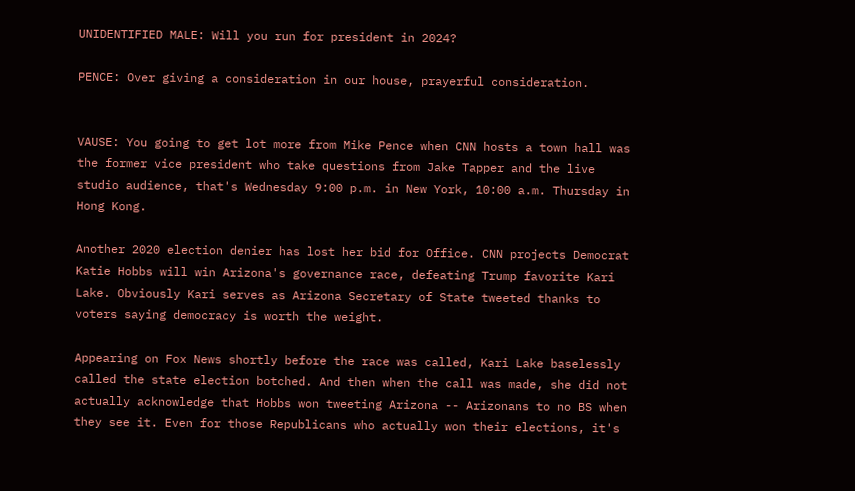UNIDENTIFIED MALE: Will you run for president in 2024?

PENCE: Over giving a consideration in our house, prayerful consideration.


VAUSE: You going to get lot more from Mike Pence when CNN hosts a town hall was the former vice president who take questions from Jake Tapper and the live studio audience, that's Wednesday 9:00 p.m. in New York, 10:00 a.m. Thursday in Hong Kong.

Another 2020 election denier has lost her bid for Office. CNN projects Democrat Katie Hobbs will win Arizona's governance race, defeating Trump favorite Kari Lake. Obviously Kari serves as Arizona Secretary of State tweeted thanks to voters saying democracy is worth the weight.

Appearing on Fox News shortly before the race was called, Kari Lake baselessly called the state election botched. And then when the call was made, she did not actually acknowledge that Hobbs won tweeting Arizona -- Arizonans to no BS when they see it. Even for those Republicans who actually won their elections, it's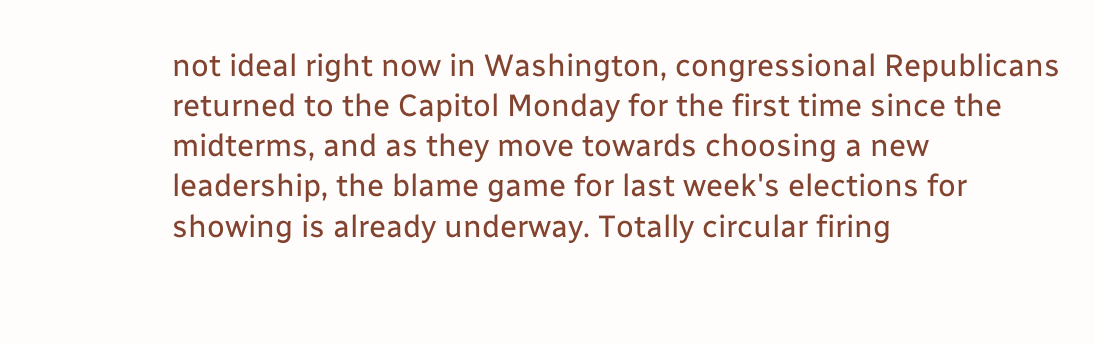not ideal right now in Washington, congressional Republicans returned to the Capitol Monday for the first time since the midterms, and as they move towards choosing a new leadership, the blame game for last week's elections for showing is already underway. Totally circular firing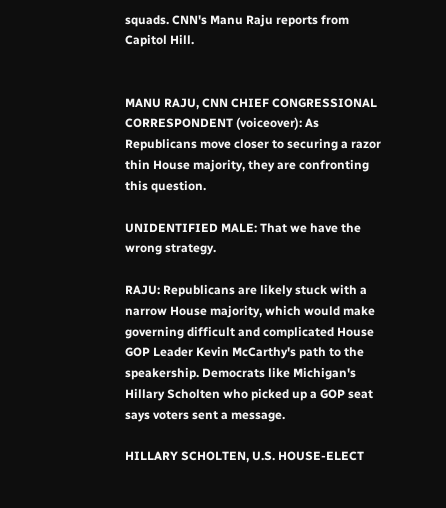squads. CNN's Manu Raju reports from Capitol Hill.


MANU RAJU, CNN CHIEF CONGRESSIONAL CORRESPONDENT (voiceover): As Republicans move closer to securing a razor thin House majority, they are confronting this question.

UNIDENTIFIED MALE: That we have the wrong strategy.

RAJU: Republicans are likely stuck with a narrow House majority, which would make governing difficult and complicated House GOP Leader Kevin McCarthy's path to the speakership. Democrats like Michigan's Hillary Scholten who picked up a GOP seat says voters sent a message.

HILLARY SCHOLTEN, U.S. HOUSE-ELECT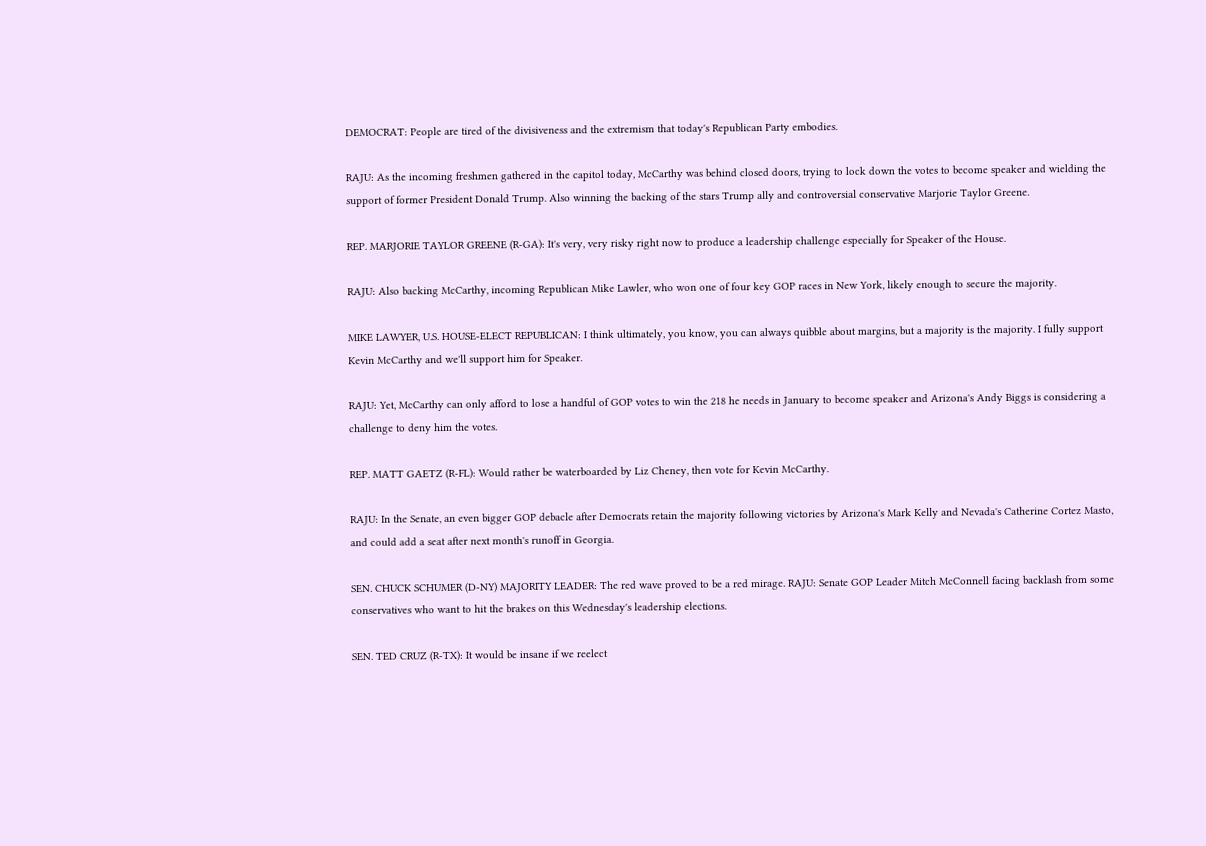DEMOCRAT: People are tired of the divisiveness and the extremism that today's Republican Party embodies.

RAJU: As the incoming freshmen gathered in the capitol today, McCarthy was behind closed doors, trying to lock down the votes to become speaker and wielding the support of former President Donald Trump. Also winning the backing of the stars Trump ally and controversial conservative Marjorie Taylor Greene.

REP. MARJORIE TAYLOR GREENE (R-GA): It's very, very risky right now to produce a leadership challenge especially for Speaker of the House.

RAJU: Also backing McCarthy, incoming Republican Mike Lawler, who won one of four key GOP races in New York, likely enough to secure the majority.

MIKE LAWYER, U.S. HOUSE-ELECT REPUBLICAN: I think ultimately, you know, you can always quibble about margins, but a majority is the majority. I fully support Kevin McCarthy and we'll support him for Speaker.

RAJU: Yet, McCarthy can only afford to lose a handful of GOP votes to win the 218 he needs in January to become speaker and Arizona's Andy Biggs is considering a challenge to deny him the votes.

REP. MATT GAETZ (R-FL): Would rather be waterboarded by Liz Cheney, then vote for Kevin McCarthy.

RAJU: In the Senate, an even bigger GOP debacle after Democrats retain the majority following victories by Arizona's Mark Kelly and Nevada's Catherine Cortez Masto, and could add a seat after next month's runoff in Georgia.

SEN. CHUCK SCHUMER (D-NY) MAJORITY LEADER: The red wave proved to be a red mirage. RAJU: Senate GOP Leader Mitch McConnell facing backlash from some conservatives who want to hit the brakes on this Wednesday's leadership elections.

SEN. TED CRUZ (R-TX): It would be insane if we reelect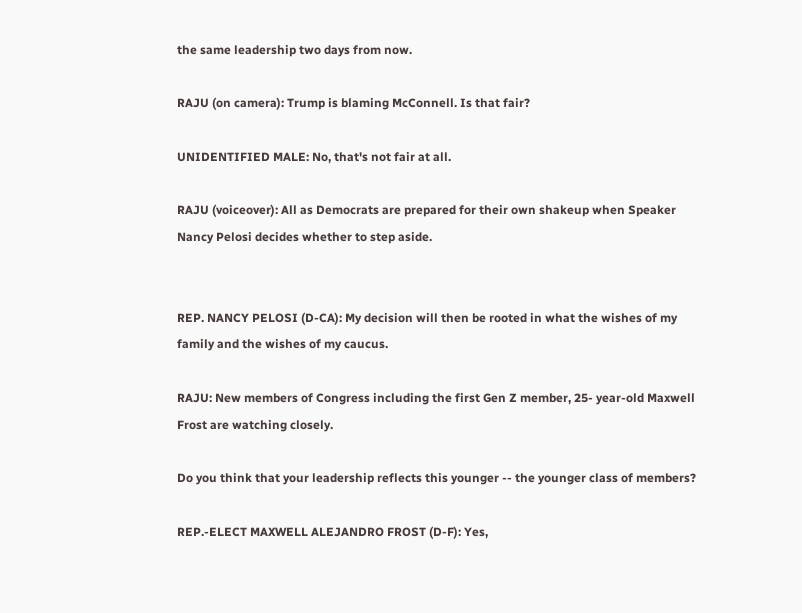the same leadership two days from now.

RAJU (on camera): Trump is blaming McConnell. Is that fair?

UNIDENTIFIED MALE: No, that's not fair at all.

RAJU (voiceover): All as Democrats are prepared for their own shakeup when Speaker Nancy Pelosi decides whether to step aside.


REP. NANCY PELOSI (D-CA): My decision will then be rooted in what the wishes of my family and the wishes of my caucus.

RAJU: New members of Congress including the first Gen Z member, 25- year-old Maxwell Frost are watching closely.

Do you think that your leadership reflects this younger -- the younger class of members?

REP.-ELECT MAXWELL ALEJANDRO FROST (D-F): Yes,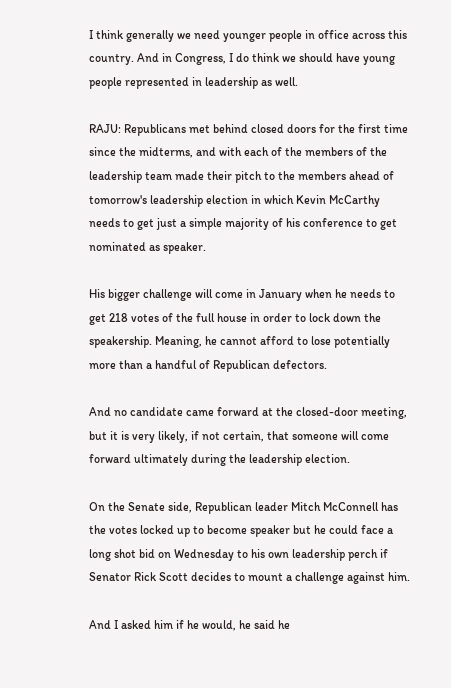I think generally we need younger people in office across this country. And in Congress, I do think we should have young people represented in leadership as well.

RAJU: Republicans met behind closed doors for the first time since the midterms, and with each of the members of the leadership team made their pitch to the members ahead of tomorrow's leadership election in which Kevin McCarthy needs to get just a simple majority of his conference to get nominated as speaker.

His bigger challenge will come in January when he needs to get 218 votes of the full house in order to lock down the speakership. Meaning, he cannot afford to lose potentially more than a handful of Republican defectors.

And no candidate came forward at the closed-door meeting, but it is very likely, if not certain, that someone will come forward ultimately during the leadership election.

On the Senate side, Republican leader Mitch McConnell has the votes locked up to become speaker but he could face a long shot bid on Wednesday to his own leadership perch if Senator Rick Scott decides to mount a challenge against him.

And I asked him if he would, he said he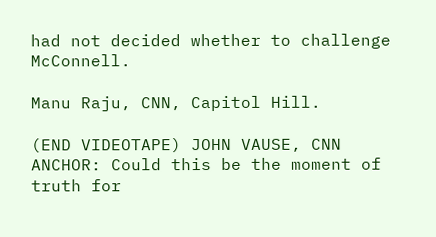had not decided whether to challenge McConnell.

Manu Raju, CNN, Capitol Hill.

(END VIDEOTAPE) JOHN VAUSE, CNN ANCHOR: Could this be the moment of truth for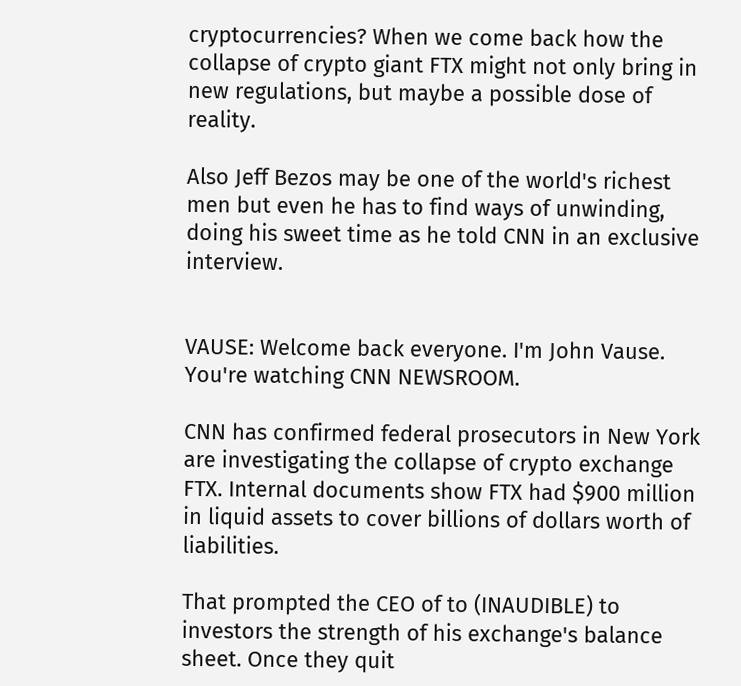cryptocurrencies? When we come back how the collapse of crypto giant FTX might not only bring in new regulations, but maybe a possible dose of reality.

Also Jeff Bezos may be one of the world's richest men but even he has to find ways of unwinding, doing his sweet time as he told CNN in an exclusive interview.


VAUSE: Welcome back everyone. I'm John Vause. You're watching CNN NEWSROOM.

CNN has confirmed federal prosecutors in New York are investigating the collapse of crypto exchange FTX. Internal documents show FTX had $900 million in liquid assets to cover billions of dollars worth of liabilities.

That prompted the CEO of to (INAUDIBLE) to investors the strength of his exchange's balance sheet. Once they quit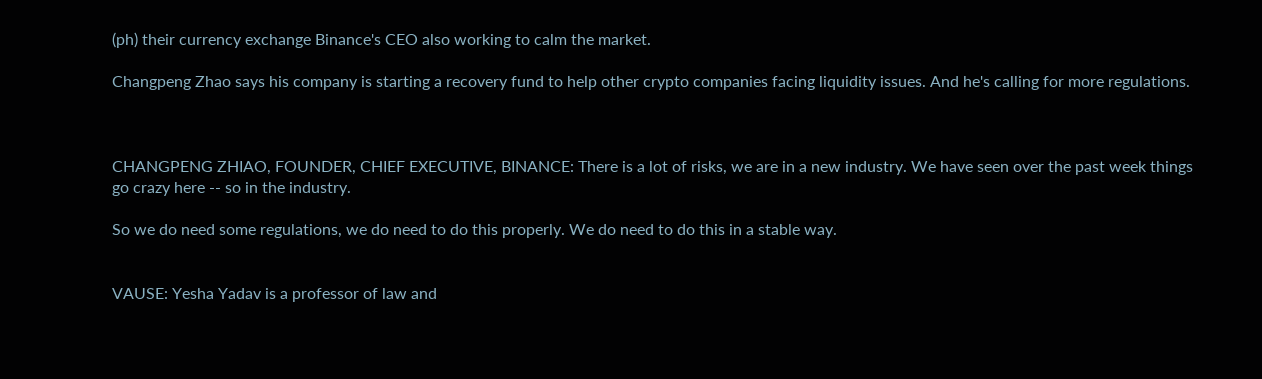(ph) their currency exchange Binance's CEO also working to calm the market.

Changpeng Zhao says his company is starting a recovery fund to help other crypto companies facing liquidity issues. And he's calling for more regulations.



CHANGPENG ZHIAO, FOUNDER, CHIEF EXECUTIVE, BINANCE: There is a lot of risks, we are in a new industry. We have seen over the past week things go crazy here -- so in the industry.

So we do need some regulations, we do need to do this properly. We do need to do this in a stable way.


VAUSE: Yesha Yadav is a professor of law and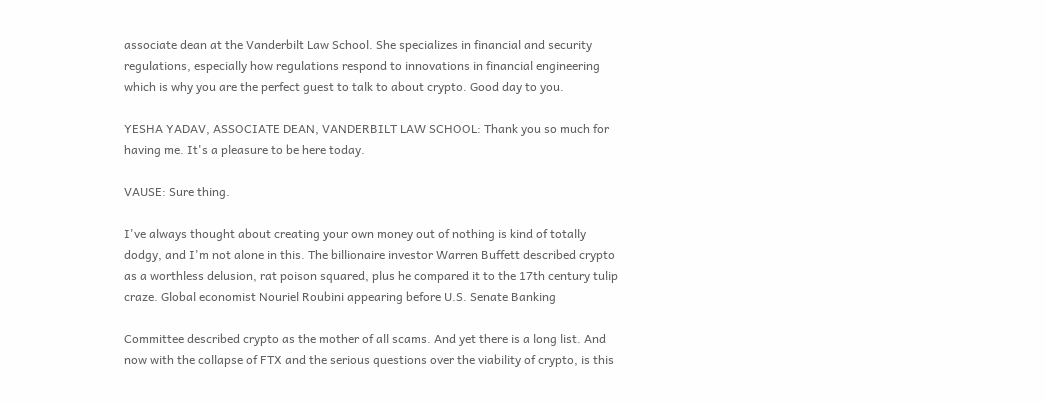associate dean at the Vanderbilt Law School. She specializes in financial and security regulations, especially how regulations respond to innovations in financial engineering which is why you are the perfect guest to talk to about crypto. Good day to you.

YESHA YADAV, ASSOCIATE DEAN, VANDERBILT LAW SCHOOL: Thank you so much for having me. It's a pleasure to be here today.

VAUSE: Sure thing.

I've always thought about creating your own money out of nothing is kind of totally dodgy, and I'm not alone in this. The billionaire investor Warren Buffett described crypto as a worthless delusion, rat poison squared, plus he compared it to the 17th century tulip craze. Global economist Nouriel Roubini appearing before U.S. Senate Banking

Committee described crypto as the mother of all scams. And yet there is a long list. And now with the collapse of FTX and the serious questions over the viability of crypto, is this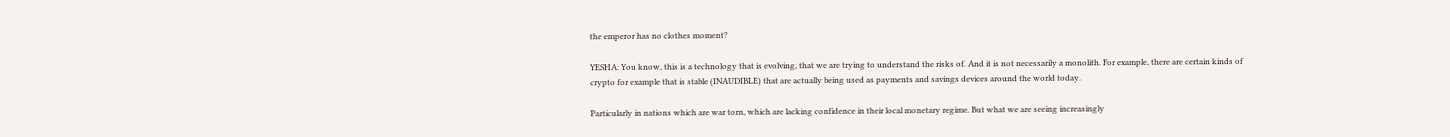the emperor has no clothes moment?

YESHA: You know, this is a technology that is evolving, that we are trying to understand the risks of. And it is not necessarily a monolith. For example, there are certain kinds of crypto for example that is stable (INAUDIBLE) that are actually being used as payments and savings devices around the world today.

Particularly in nations which are war torn, which are lacking confidence in their local monetary regime. But what we are seeing increasingly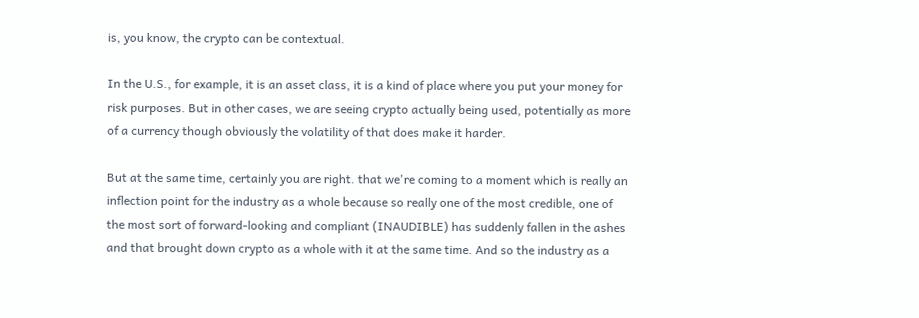is, you know, the crypto can be contextual.

In the U.S., for example, it is an asset class, it is a kind of place where you put your money for risk purposes. But in other cases, we are seeing crypto actually being used, potentially as more of a currency though obviously the volatility of that does make it harder.

But at the same time, certainly you are right. that we're coming to a moment which is really an inflection point for the industry as a whole because so really one of the most credible, one of the most sort of forward-looking and compliant (INAUDIBLE) has suddenly fallen in the ashes and that brought down crypto as a whole with it at the same time. And so the industry as a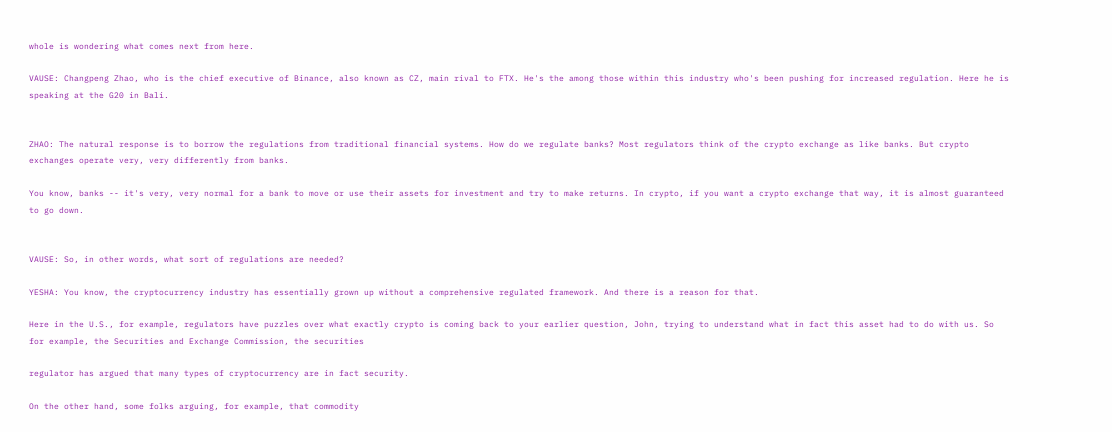whole is wondering what comes next from here.

VAUSE: Changpeng Zhao, who is the chief executive of Binance, also known as CZ, main rival to FTX. He's the among those within this industry who's been pushing for increased regulation. Here he is speaking at the G20 in Bali.


ZHAO: The natural response is to borrow the regulations from traditional financial systems. How do we regulate banks? Most regulators think of the crypto exchange as like banks. But crypto exchanges operate very, very differently from banks.

You know, banks -- it's very, very normal for a bank to move or use their assets for investment and try to make returns. In crypto, if you want a crypto exchange that way, it is almost guaranteed to go down.


VAUSE: So, in other words, what sort of regulations are needed?

YESHA: You know, the cryptocurrency industry has essentially grown up without a comprehensive regulated framework. And there is a reason for that.

Here in the U.S., for example, regulators have puzzles over what exactly crypto is coming back to your earlier question, John, trying to understand what in fact this asset had to do with us. So for example, the Securities and Exchange Commission, the securities

regulator has argued that many types of cryptocurrency are in fact security.

On the other hand, some folks arguing, for example, that commodity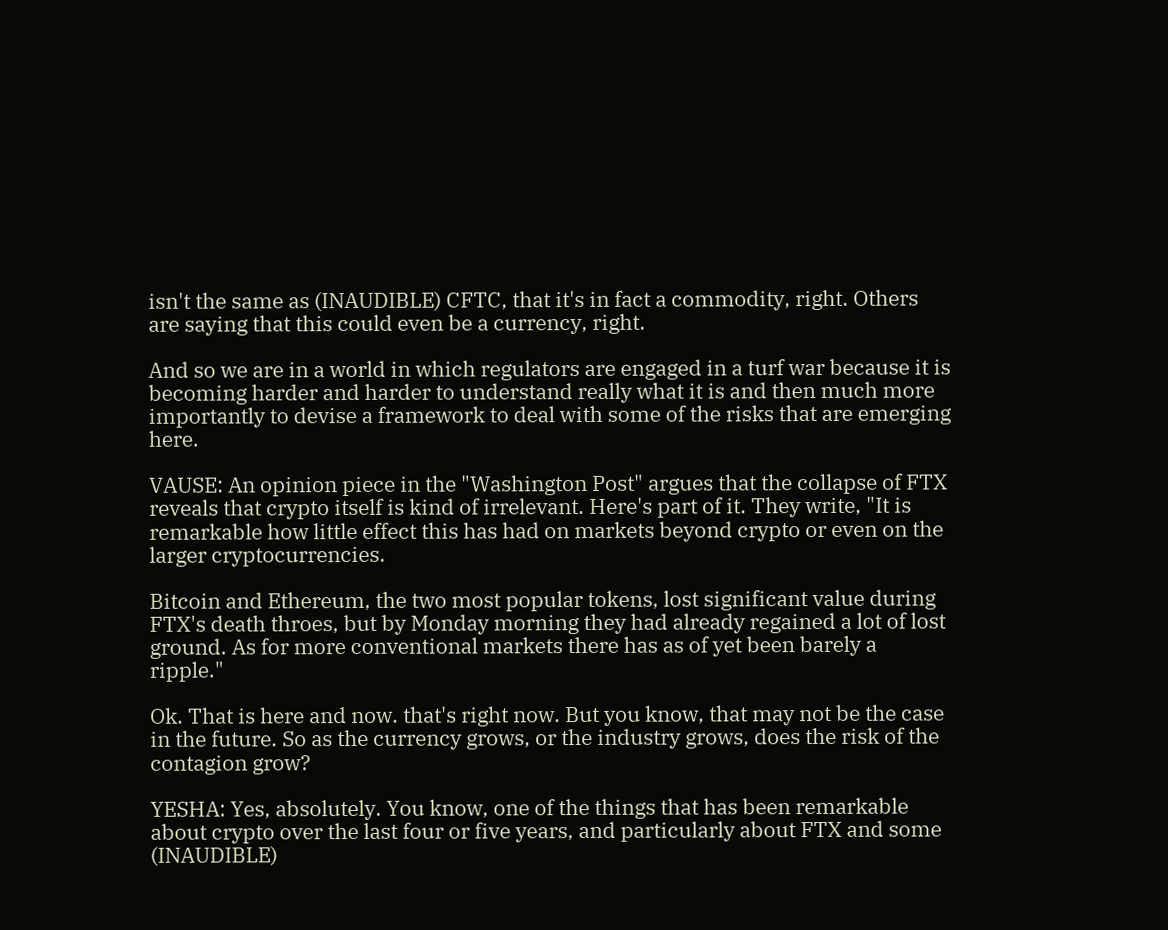isn't the same as (INAUDIBLE) CFTC, that it's in fact a commodity, right. Others are saying that this could even be a currency, right.

And so we are in a world in which regulators are engaged in a turf war because it is becoming harder and harder to understand really what it is and then much more importantly to devise a framework to deal with some of the risks that are emerging here.

VAUSE: An opinion piece in the "Washington Post" argues that the collapse of FTX reveals that crypto itself is kind of irrelevant. Here's part of it. They write, "It is remarkable how little effect this has had on markets beyond crypto or even on the larger cryptocurrencies.

Bitcoin and Ethereum, the two most popular tokens, lost significant value during FTX's death throes, but by Monday morning they had already regained a lot of lost ground. As for more conventional markets there has as of yet been barely a ripple."

Ok. That is here and now. that's right now. But you know, that may not be the case in the future. So as the currency grows, or the industry grows, does the risk of the contagion grow?

YESHA: Yes, absolutely. You know, one of the things that has been remarkable about crypto over the last four or five years, and particularly about FTX and some (INAUDIBLE)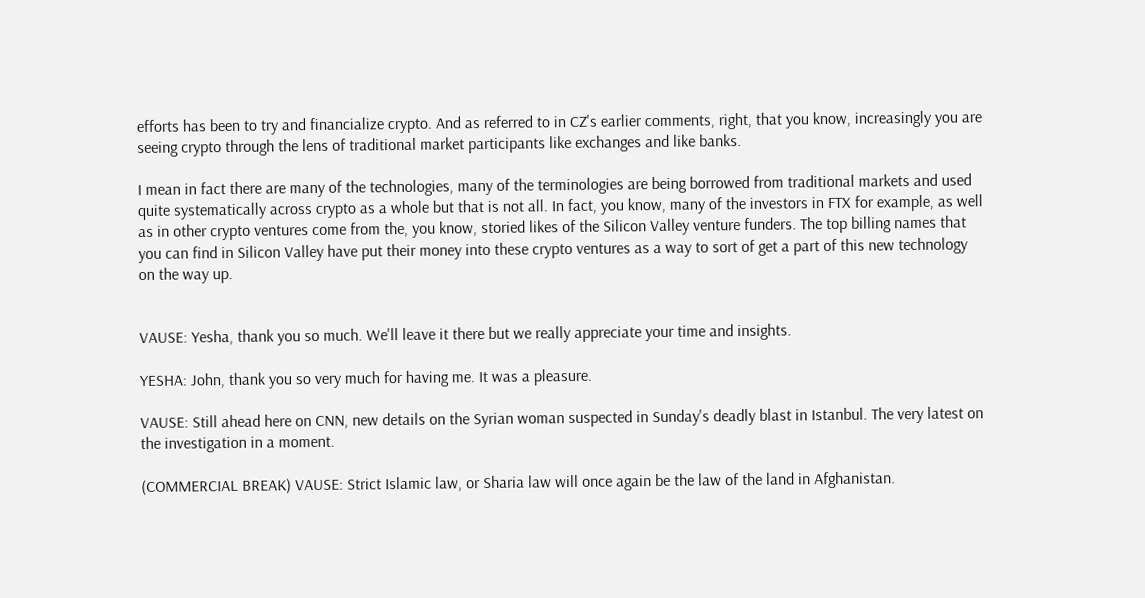efforts has been to try and financialize crypto. And as referred to in CZ's earlier comments, right, that you know, increasingly you are seeing crypto through the lens of traditional market participants like exchanges and like banks.

I mean in fact there are many of the technologies, many of the terminologies are being borrowed from traditional markets and used quite systematically across crypto as a whole but that is not all. In fact, you know, many of the investors in FTX for example, as well as in other crypto ventures come from the, you know, storied likes of the Silicon Valley venture funders. The top billing names that you can find in Silicon Valley have put their money into these crypto ventures as a way to sort of get a part of this new technology on the way up.


VAUSE: Yesha, thank you so much. We'll leave it there but we really appreciate your time and insights.

YESHA: John, thank you so very much for having me. It was a pleasure.

VAUSE: Still ahead here on CNN, new details on the Syrian woman suspected in Sunday's deadly blast in Istanbul. The very latest on the investigation in a moment.

(COMMERCIAL BREAK) VAUSE: Strict Islamic law, or Sharia law will once again be the law of the land in Afghanistan.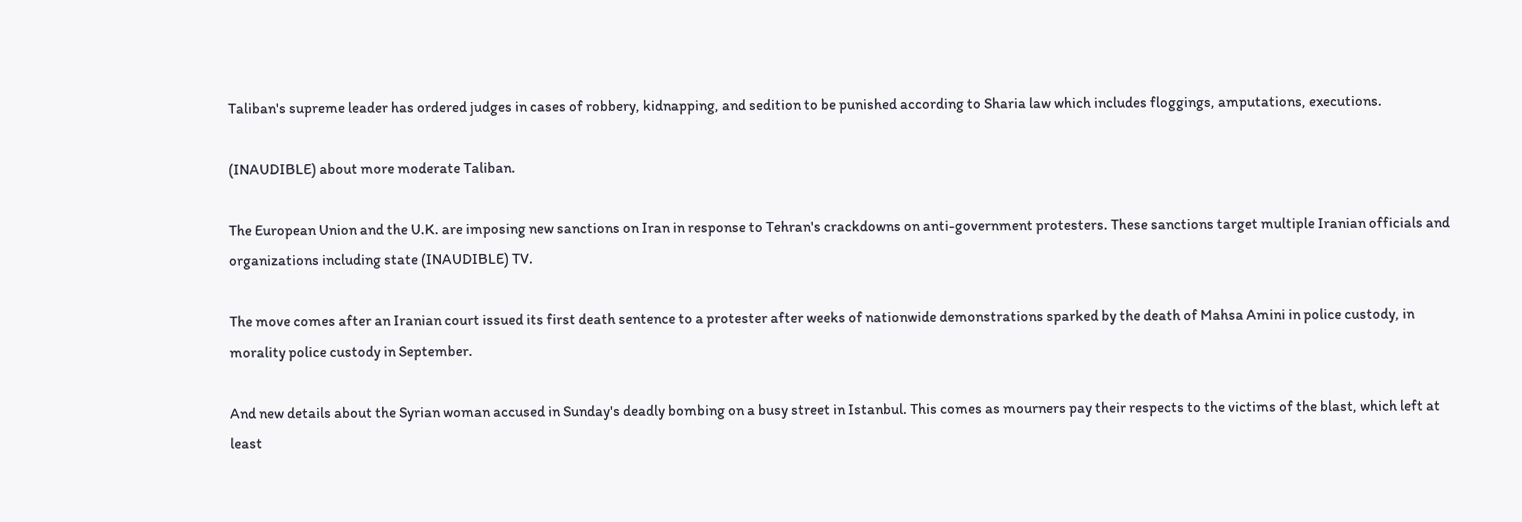Taliban's supreme leader has ordered judges in cases of robbery, kidnapping, and sedition to be punished according to Sharia law which includes floggings, amputations, executions.

(INAUDIBLE) about more moderate Taliban.

The European Union and the U.K. are imposing new sanctions on Iran in response to Tehran's crackdowns on anti-government protesters. These sanctions target multiple Iranian officials and organizations including state (INAUDIBLE) TV.

The move comes after an Iranian court issued its first death sentence to a protester after weeks of nationwide demonstrations sparked by the death of Mahsa Amini in police custody, in morality police custody in September.

And new details about the Syrian woman accused in Sunday's deadly bombing on a busy street in Istanbul. This comes as mourners pay their respects to the victims of the blast, which left at least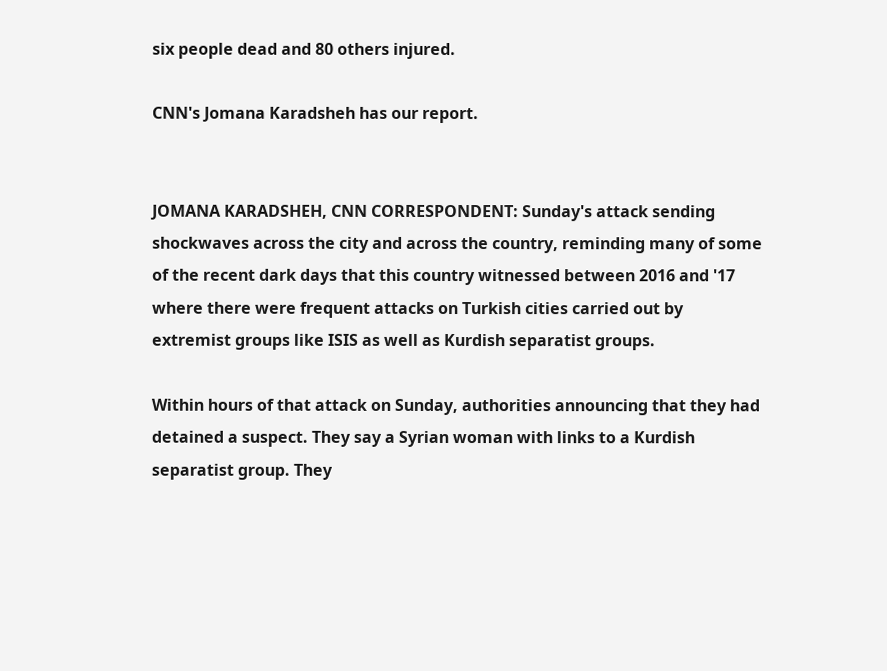six people dead and 80 others injured.

CNN's Jomana Karadsheh has our report.


JOMANA KARADSHEH, CNN CORRESPONDENT: Sunday's attack sending shockwaves across the city and across the country, reminding many of some of the recent dark days that this country witnessed between 2016 and '17 where there were frequent attacks on Turkish cities carried out by extremist groups like ISIS as well as Kurdish separatist groups.

Within hours of that attack on Sunday, authorities announcing that they had detained a suspect. They say a Syrian woman with links to a Kurdish separatist group. They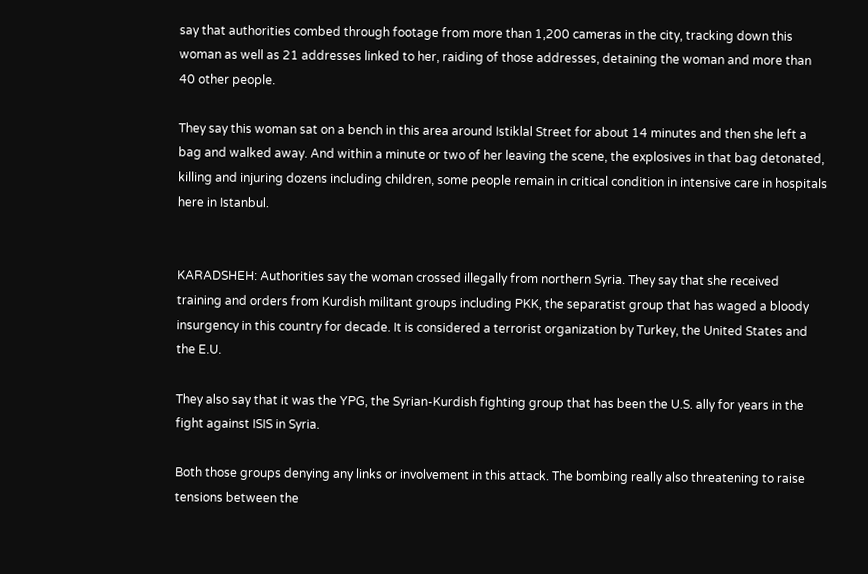say that authorities combed through footage from more than 1,200 cameras in the city, tracking down this woman as well as 21 addresses linked to her, raiding of those addresses, detaining the woman and more than 40 other people.

They say this woman sat on a bench in this area around Istiklal Street for about 14 minutes and then she left a bag and walked away. And within a minute or two of her leaving the scene, the explosives in that bag detonated, killing and injuring dozens including children, some people remain in critical condition in intensive care in hospitals here in Istanbul.


KARADSHEH: Authorities say the woman crossed illegally from northern Syria. They say that she received training and orders from Kurdish militant groups including PKK, the separatist group that has waged a bloody insurgency in this country for decade. It is considered a terrorist organization by Turkey, the United States and the E.U.

They also say that it was the YPG, the Syrian-Kurdish fighting group that has been the U.S. ally for years in the fight against ISIS in Syria.

Both those groups denying any links or involvement in this attack. The bombing really also threatening to raise tensions between the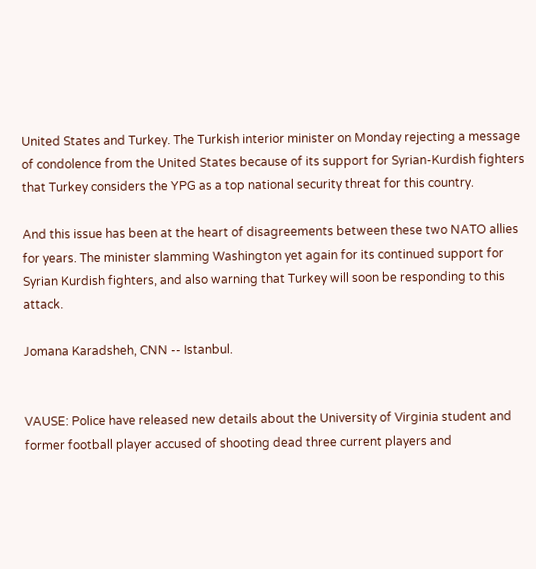United States and Turkey. The Turkish interior minister on Monday rejecting a message of condolence from the United States because of its support for Syrian-Kurdish fighters that Turkey considers the YPG as a top national security threat for this country.

And this issue has been at the heart of disagreements between these two NATO allies for years. The minister slamming Washington yet again for its continued support for Syrian Kurdish fighters, and also warning that Turkey will soon be responding to this attack.

Jomana Karadsheh, CNN -- Istanbul.


VAUSE: Police have released new details about the University of Virginia student and former football player accused of shooting dead three current players and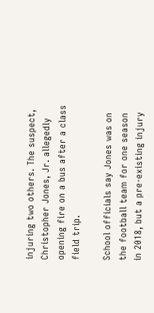injuring two others. The suspect, Christopher Jones, Jr. allegedly opening fire on a bus after a class field trip.

School officials say Jones was on the football team for one season in 2018, but a pre-existing injury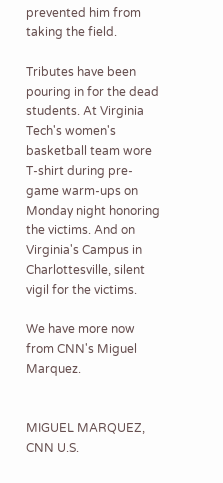prevented him from taking the field.

Tributes have been pouring in for the dead students. At Virginia Tech's women's basketball team wore T-shirt during pre-game warm-ups on Monday night honoring the victims. And on Virginia's Campus in Charlottesville, silent vigil for the victims.

We have more now from CNN's Miguel Marquez.


MIGUEL MARQUEZ, CNN U.S.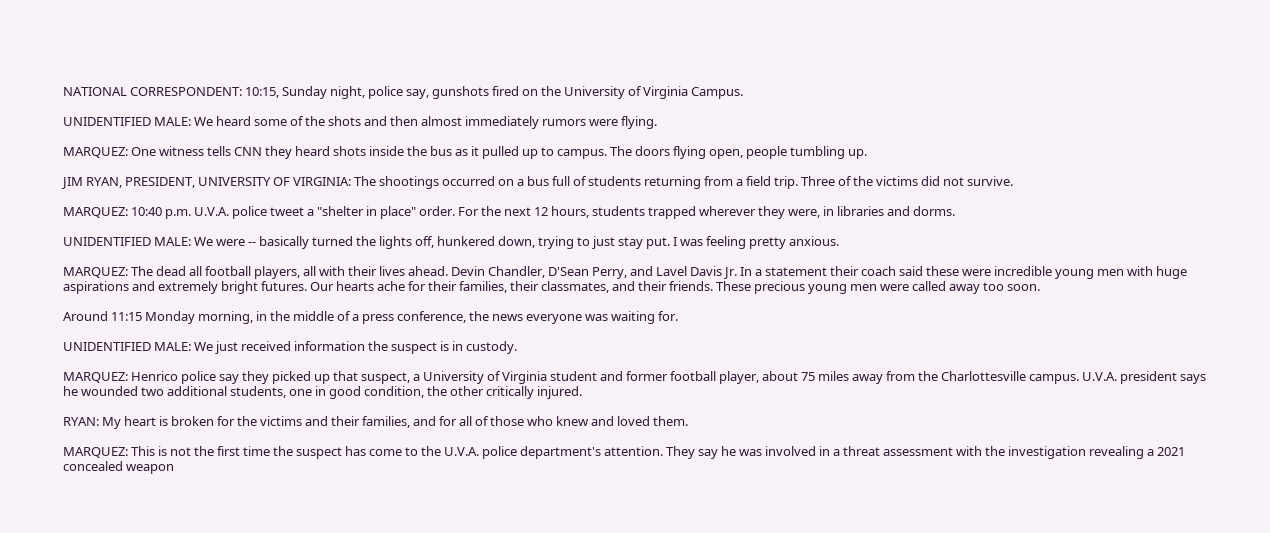NATIONAL CORRESPONDENT: 10:15, Sunday night, police say, gunshots fired on the University of Virginia Campus.

UNIDENTIFIED MALE: We heard some of the shots and then almost immediately rumors were flying.

MARQUEZ: One witness tells CNN they heard shots inside the bus as it pulled up to campus. The doors flying open, people tumbling up.

JIM RYAN, PRESIDENT, UNIVERSITY OF VIRGINIA: The shootings occurred on a bus full of students returning from a field trip. Three of the victims did not survive.

MARQUEZ: 10:40 p.m. U.V.A. police tweet a "shelter in place" order. For the next 12 hours, students trapped wherever they were, in libraries and dorms.

UNIDENTIFIED MALE: We were -- basically turned the lights off, hunkered down, trying to just stay put. I was feeling pretty anxious.

MARQUEZ: The dead all football players, all with their lives ahead. Devin Chandler, D'Sean Perry, and Lavel Davis Jr. In a statement their coach said these were incredible young men with huge aspirations and extremely bright futures. Our hearts ache for their families, their classmates, and their friends. These precious young men were called away too soon.

Around 11:15 Monday morning, in the middle of a press conference, the news everyone was waiting for.

UNIDENTIFIED MALE: We just received information the suspect is in custody.

MARQUEZ: Henrico police say they picked up that suspect, a University of Virginia student and former football player, about 75 miles away from the Charlottesville campus. U.V.A. president says he wounded two additional students, one in good condition, the other critically injured.

RYAN: My heart is broken for the victims and their families, and for all of those who knew and loved them.

MARQUEZ: This is not the first time the suspect has come to the U.V.A. police department's attention. They say he was involved in a threat assessment with the investigation revealing a 2021 concealed weapon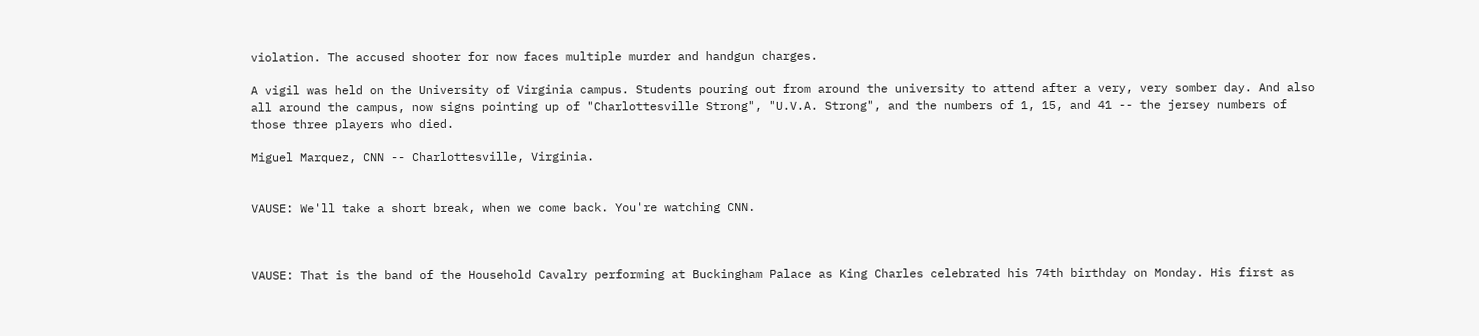violation. The accused shooter for now faces multiple murder and handgun charges.

A vigil was held on the University of Virginia campus. Students pouring out from around the university to attend after a very, very somber day. And also all around the campus, now signs pointing up of "Charlottesville Strong", "U.V.A. Strong", and the numbers of 1, 15, and 41 -- the jersey numbers of those three players who died.

Miguel Marquez, CNN -- Charlottesville, Virginia.


VAUSE: We'll take a short break, when we come back. You're watching CNN.



VAUSE: That is the band of the Household Cavalry performing at Buckingham Palace as King Charles celebrated his 74th birthday on Monday. His first as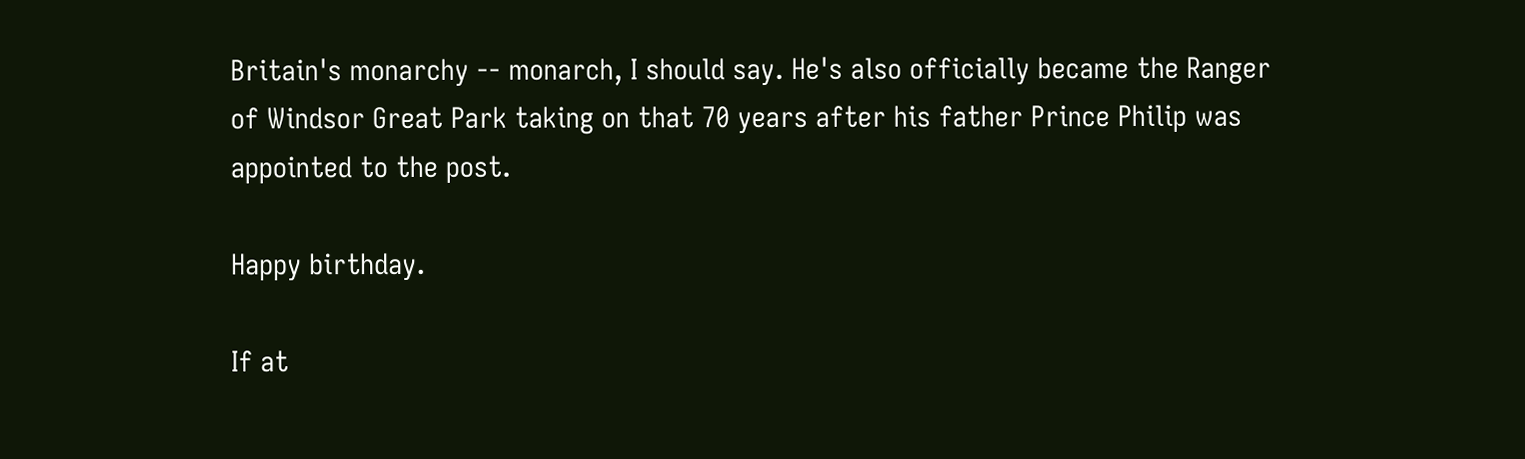Britain's monarchy -- monarch, I should say. He's also officially became the Ranger of Windsor Great Park taking on that 70 years after his father Prince Philip was appointed to the post.

Happy birthday.

If at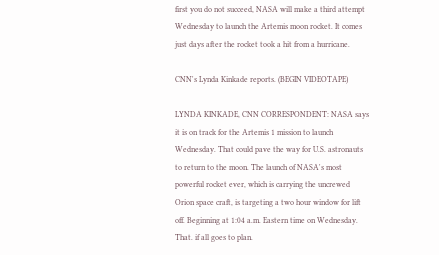first you do not succeed, NASA will make a third attempt Wednesday to launch the Artemis moon rocket. It comes just days after the rocket took a hit from a hurricane.

CNN's Lynda Kinkade reports. (BEGIN VIDEOTAPE)

LYNDA KINKADE, CNN CORRESPONDENT: NASA says it is on track for the Artemis 1 mission to launch Wednesday. That could pave the way for U.S. astronauts to return to the moon. The launch of NASA's most powerful rocket ever, which is carrying the uncrewed Orion space craft, is targeting a two hour window for lift off. Beginning at 1:04 a.m. Eastern time on Wednesday. That. if all goes to plan.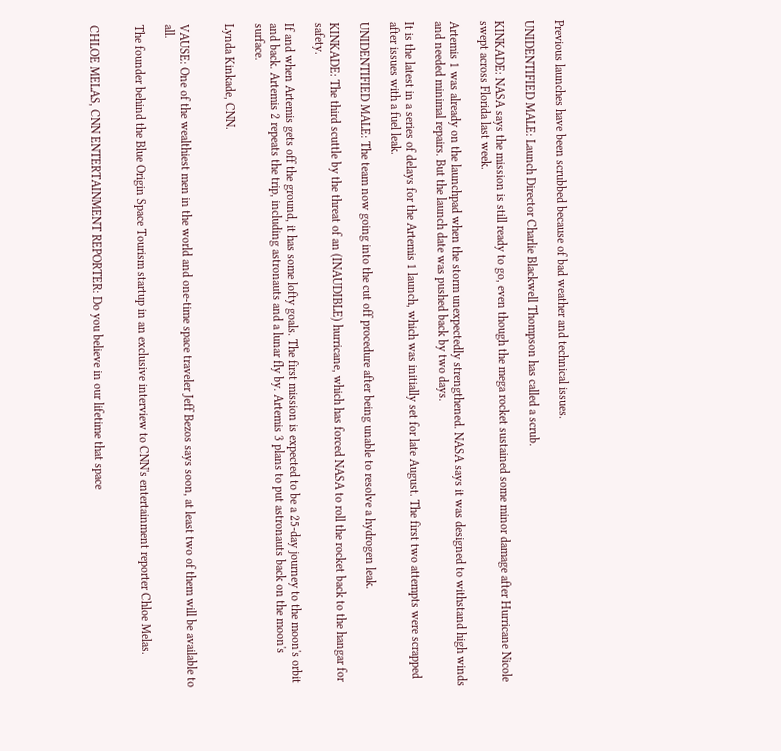Previous launches have been scrubbed because of bad weather and technical issues.

UNIDENTIFIED MALE: Launch Director Charlie Blackwell Thompson has called a scrub.

KINKADE: NASA says the mission is still ready to go, even though the mega rocket sustained some minor damage after Hurricane Nicole swept across Florida last week.

Artemis 1 was already on the launchpad when the storm unexpectedly strengthened. NASA says it was designed to withstand high winds and needed minimal repairs. But the launch date was pushed back by two days.

It is the latest in a series of delays for the Artemis 1 launch, which was initially set for late August. The first two attempts were scrapped after issues with a fuel leak.

UNIDENTIFIED MALE: The team now going into the cut off procedure after being unable to resolve a hydrogen leak.

KINKADE: The third scuttle by the threat of an (INAUDIBLE) hurricane, which has forced NASA to roll the rocket back to the hangar for safety.

If and when Artemis gets off the ground, it has some lofty goals. The first mission is expected to be a 25-day journey to the moon's orbit and back. Artemis 2 repeats the trip, including astronauts and a lunar fly by. Artemis 3 plans to put astronauts back on the moon's surface.

Lynda Kinkade, CNN.


VAUSE: One of the wealthiest men in the world and one-time space traveler Jeff Bezos says soon, at least two of them will be available to all.

The founder behind the Blue Origin Space Tourism startup in an exclusive interview to CNN's entertainment reporter Chloe Melas.


CHLOE MELAS, CNN ENTERTAINMENT REPORTER: Do you believe in our lifetime that space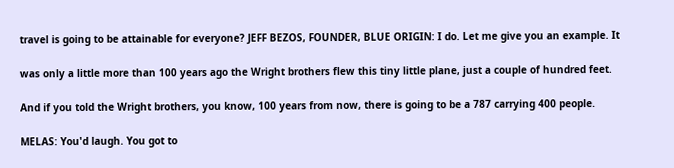travel is going to be attainable for everyone? JEFF BEZOS, FOUNDER, BLUE ORIGIN: I do. Let me give you an example. It

was only a little more than 100 years ago the Wright brothers flew this tiny little plane, just a couple of hundred feet.

And if you told the Wright brothers, you know, 100 years from now, there is going to be a 787 carrying 400 people.

MELAS: You'd laugh. You got to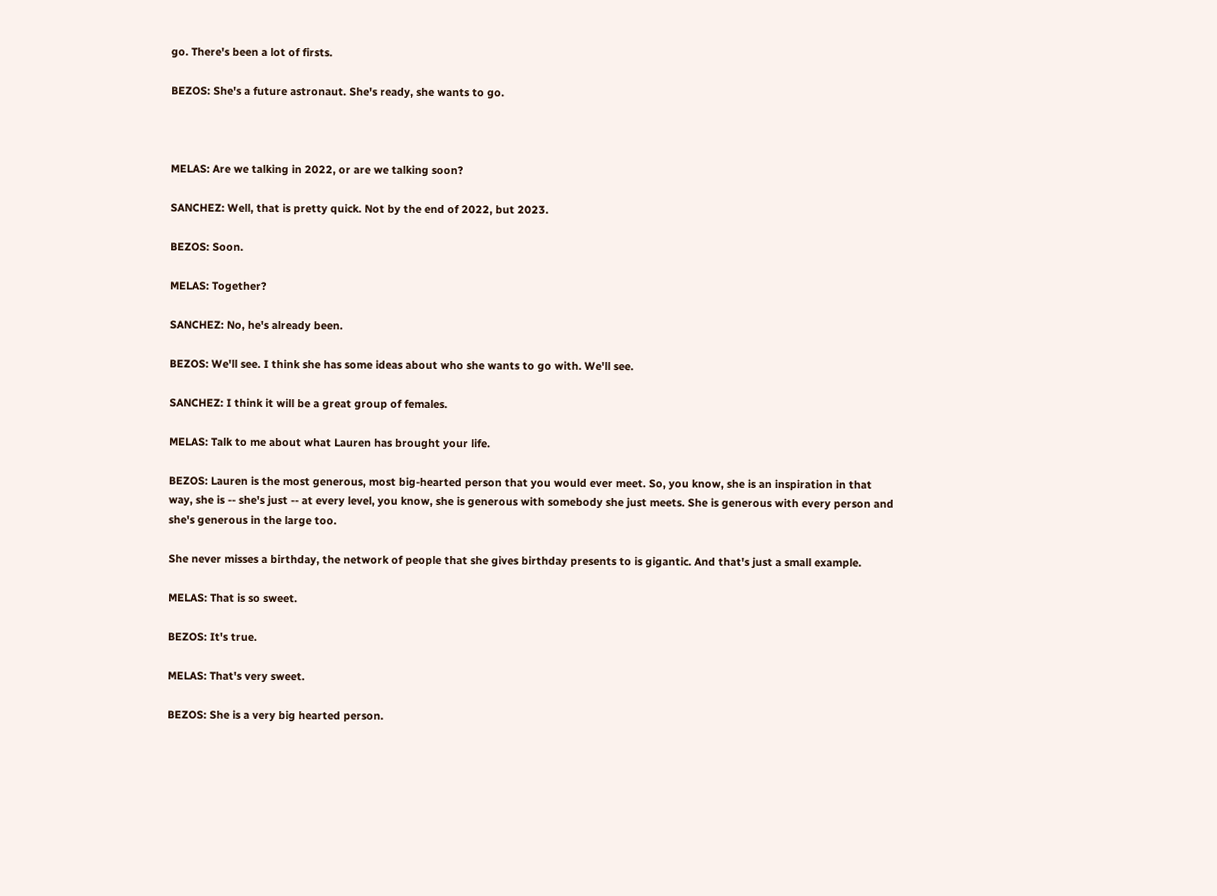go. There's been a lot of firsts.

BEZOS: She's a future astronaut. She's ready, she wants to go.



MELAS: Are we talking in 2022, or are we talking soon?

SANCHEZ: Well, that is pretty quick. Not by the end of 2022, but 2023.

BEZOS: Soon.

MELAS: Together?

SANCHEZ: No, he's already been.

BEZOS: We'll see. I think she has some ideas about who she wants to go with. We'll see.

SANCHEZ: I think it will be a great group of females.

MELAS: Talk to me about what Lauren has brought your life.

BEZOS: Lauren is the most generous, most big-hearted person that you would ever meet. So, you know, she is an inspiration in that way, she is -- she's just -- at every level, you know, she is generous with somebody she just meets. She is generous with every person and she's generous in the large too.

She never misses a birthday, the network of people that she gives birthday presents to is gigantic. And that's just a small example.

MELAS: That is so sweet.

BEZOS: It's true.

MELAS: That's very sweet.

BEZOS: She is a very big hearted person.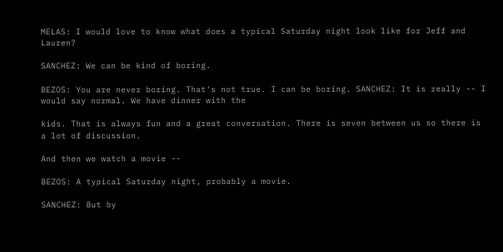MELAS: I would love to know what does a typical Saturday night look like for Jeff and Lauren?

SANCHEZ: We can be kind of boring.

BEZOS: You are never boring. That's not true. I can be boring. SANCHEZ: It is really -- I would say normal. We have dinner with the

kids. That is always fun and a great conversation. There is seven between us so there is a lot of discussion.

And then we watch a movie --

BEZOS: A typical Saturday night, probably a movie.

SANCHEZ: But by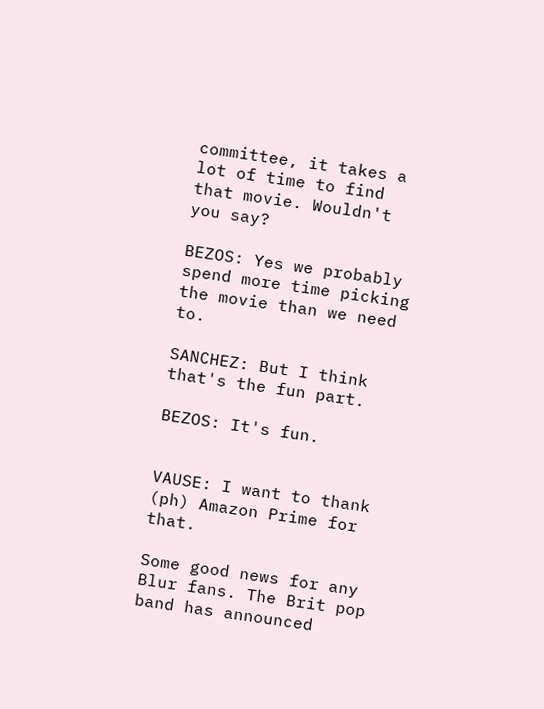committee, it takes a lot of time to find that movie. Wouldn't you say?

BEZOS: Yes we probably spend more time picking the movie than we need to.

SANCHEZ: But I think that's the fun part.

BEZOS: It's fun.


VAUSE: I want to thank (ph) Amazon Prime for that.

Some good news for any Blur fans. The Brit pop band has announced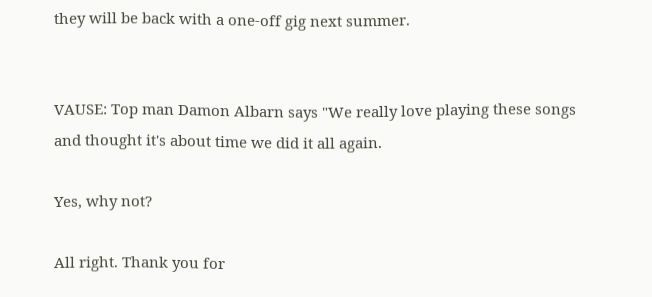they will be back with a one-off gig next summer.


VAUSE: Top man Damon Albarn says "We really love playing these songs and thought it's about time we did it all again.

Yes, why not?

All right. Thank you for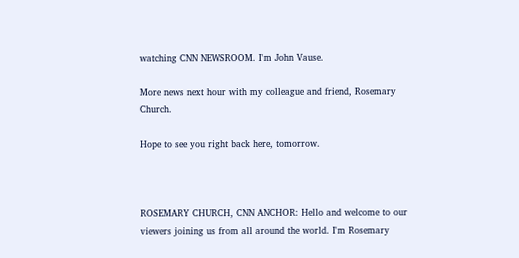watching CNN NEWSROOM. I'm John Vause.

More news next hour with my colleague and friend, Rosemary Church.

Hope to see you right back here, tomorrow.



ROSEMARY CHURCH, CNN ANCHOR: Hello and welcome to our viewers joining us from all around the world. I'm Rosemary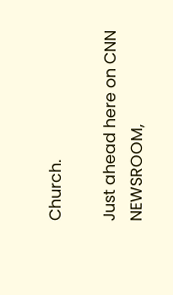Church.

Just ahead here on CNN NEWSROOM,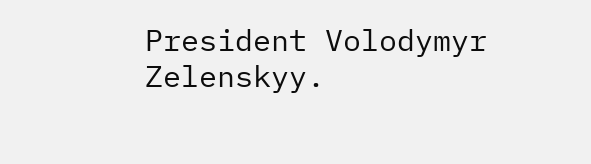President Volodymyr Zelenskyy.